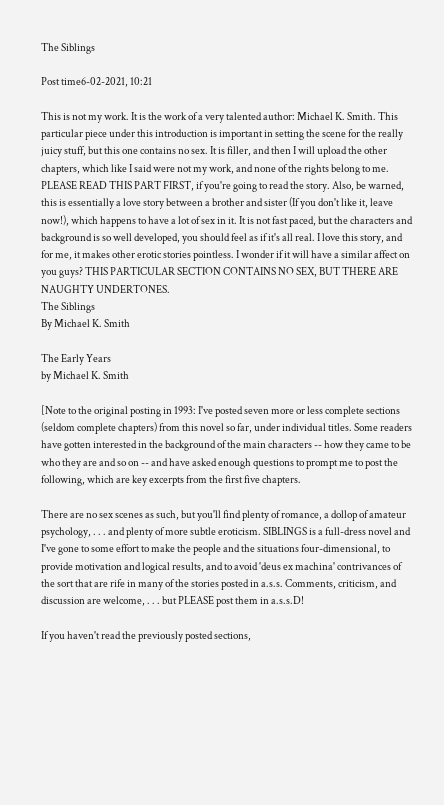The Siblings

Post time6-02-2021, 10:21

This is not my work. It is the work of a very talented author: Michael K. Smith. This particular piece under this introduction is important in setting the scene for the really juicy stuff, but this one contains no sex. It is filler, and then I will upload the other chapters, which like I said were not my work, and none of the rights belong to me. PLEASE READ THIS PART FIRST, if you're going to read the story. Also, be warned, this is essentially a love story between a brother and sister (If you don't like it, leave now!), which happens to have a lot of sex in it. It is not fast paced, but the characters and background is so well developed, you should feel as if it's all real. I love this story, and for me, it makes other erotic stories pointless. I wonder if it will have a similar affect on you guys? THIS PARTICULAR SECTION CONTAINS NO SEX, BUT THERE ARE NAUGHTY UNDERTONES.
The Siblings
By Michael K. Smith

The Early Years
by Michael K. Smith

[Note to the original posting in 1993: I've posted seven more or less complete sections (seldom complete chapters) from this novel so far, under individual titles. Some readers have gotten interested in the background of the main characters -- how they came to be who they are and so on -- and have asked enough questions to prompt me to post the following, which are key excerpts from the first five chapters.

There are no sex scenes as such, but you'll find plenty of romance, a dollop of amateur psychology, . . . and plenty of more subtle eroticism. SIBLINGS is a full-dress novel and I've gone to some effort to make the people and the situations four-dimensional, to provide motivation and logical results, and to avoid 'deus ex machina' contrivances of the sort that are rife in many of the stories posted in a.s.s. Comments, criticism, and discussion are welcome, . . . but PLEASE post them in a.s.s.D!

If you haven't read the previously posted sections,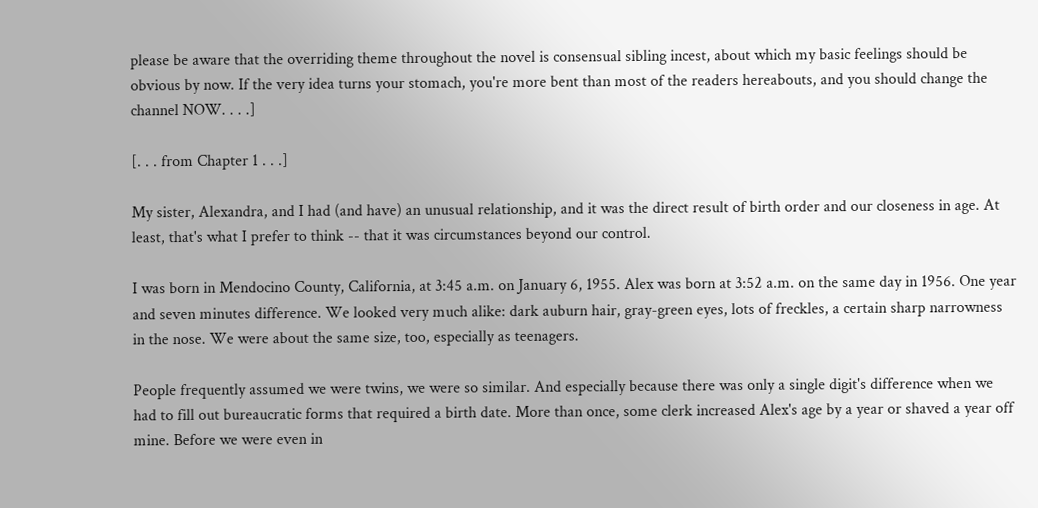please be aware that the overriding theme throughout the novel is consensual sibling incest, about which my basic feelings should be obvious by now. If the very idea turns your stomach, you're more bent than most of the readers hereabouts, and you should change the channel NOW. . . .]

[. . . from Chapter 1 . . .]

My sister, Alexandra, and I had (and have) an unusual relationship, and it was the direct result of birth order and our closeness in age. At least, that's what I prefer to think -- that it was circumstances beyond our control.

I was born in Mendocino County, California, at 3:45 a.m. on January 6, 1955. Alex was born at 3:52 a.m. on the same day in 1956. One year and seven minutes difference. We looked very much alike: dark auburn hair, gray-green eyes, lots of freckles, a certain sharp narrowness in the nose. We were about the same size, too, especially as teenagers.

People frequently assumed we were twins, we were so similar. And especially because there was only a single digit's difference when we had to fill out bureaucratic forms that required a birth date. More than once, some clerk increased Alex's age by a year or shaved a year off mine. Before we were even in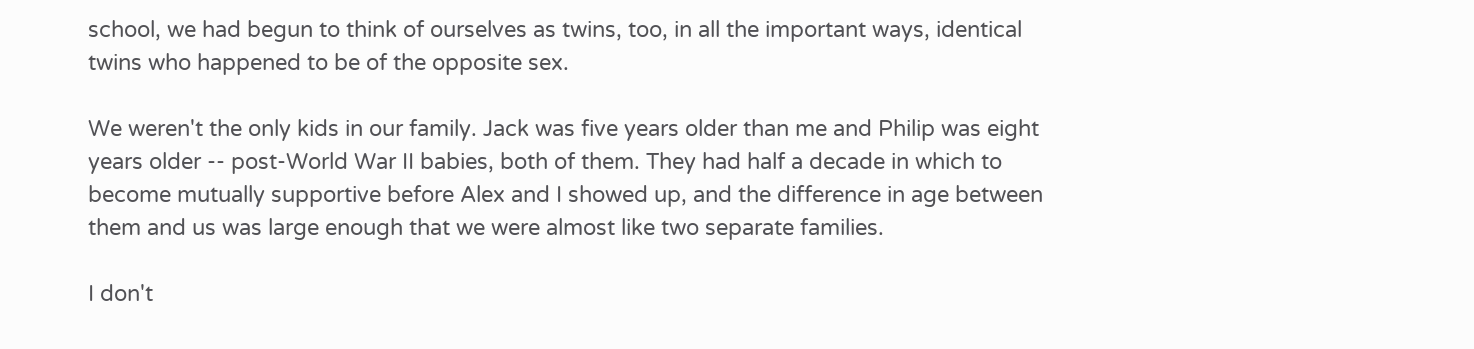school, we had begun to think of ourselves as twins, too, in all the important ways, identical twins who happened to be of the opposite sex.

We weren't the only kids in our family. Jack was five years older than me and Philip was eight years older -- post-World War II babies, both of them. They had half a decade in which to become mutually supportive before Alex and I showed up, and the difference in age between them and us was large enough that we were almost like two separate families.

I don't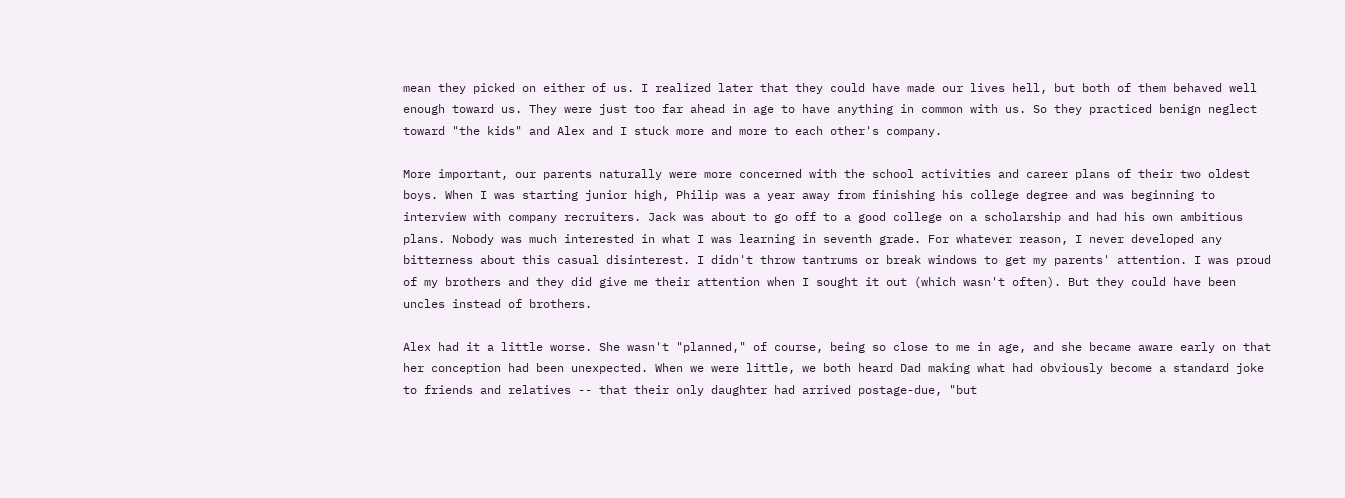mean they picked on either of us. I realized later that they could have made our lives hell, but both of them behaved well enough toward us. They were just too far ahead in age to have anything in common with us. So they practiced benign neglect toward "the kids" and Alex and I stuck more and more to each other's company.

More important, our parents naturally were more concerned with the school activities and career plans of their two oldest boys. When I was starting junior high, Philip was a year away from finishing his college degree and was beginning to interview with company recruiters. Jack was about to go off to a good college on a scholarship and had his own ambitious plans. Nobody was much interested in what I was learning in seventh grade. For whatever reason, I never developed any bitterness about this casual disinterest. I didn't throw tantrums or break windows to get my parents' attention. I was proud of my brothers and they did give me their attention when I sought it out (which wasn't often). But they could have been uncles instead of brothers.

Alex had it a little worse. She wasn't "planned," of course, being so close to me in age, and she became aware early on that her conception had been unexpected. When we were little, we both heard Dad making what had obviously become a standard joke to friends and relatives -- that their only daughter had arrived postage-due, "but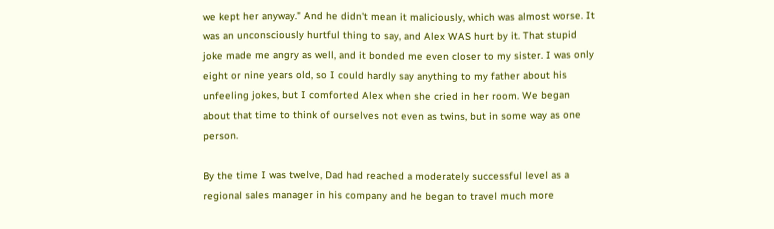we kept her anyway." And he didn't mean it maliciously, which was almost worse. It was an unconsciously hurtful thing to say, and Alex WAS hurt by it. That stupid joke made me angry as well, and it bonded me even closer to my sister. I was only eight or nine years old, so I could hardly say anything to my father about his unfeeling jokes, but I comforted Alex when she cried in her room. We began about that time to think of ourselves not even as twins, but in some way as one person.

By the time I was twelve, Dad had reached a moderately successful level as a regional sales manager in his company and he began to travel much more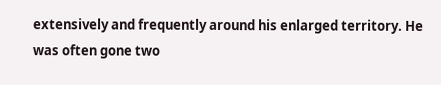extensively and frequently around his enlarged territory. He was often gone two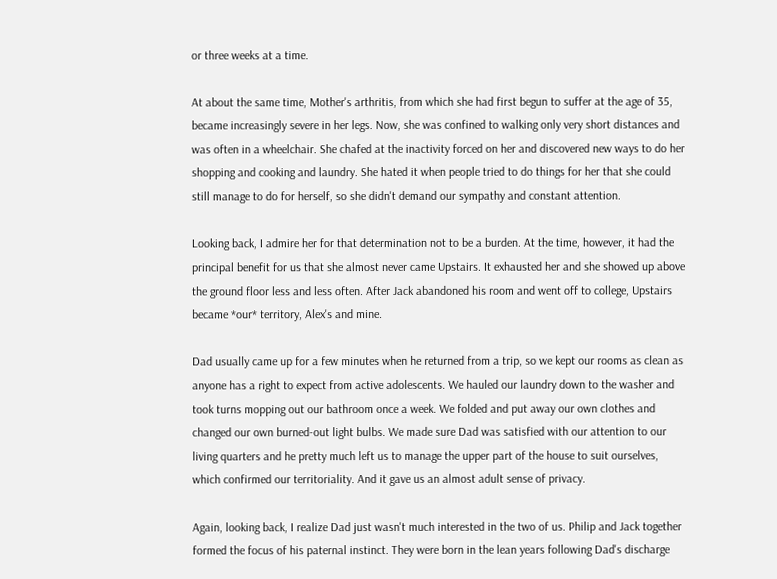or three weeks at a time.

At about the same time, Mother's arthritis, from which she had first begun to suffer at the age of 35, became increasingly severe in her legs. Now, she was confined to walking only very short distances and was often in a wheelchair. She chafed at the inactivity forced on her and discovered new ways to do her shopping and cooking and laundry. She hated it when people tried to do things for her that she could still manage to do for herself, so she didn't demand our sympathy and constant attention.

Looking back, I admire her for that determination not to be a burden. At the time, however, it had the principal benefit for us that she almost never came Upstairs. It exhausted her and she showed up above the ground floor less and less often. After Jack abandoned his room and went off to college, Upstairs became *our* territory, Alex's and mine.

Dad usually came up for a few minutes when he returned from a trip, so we kept our rooms as clean as anyone has a right to expect from active adolescents. We hauled our laundry down to the washer and took turns mopping out our bathroom once a week. We folded and put away our own clothes and changed our own burned-out light bulbs. We made sure Dad was satisfied with our attention to our living quarters and he pretty much left us to manage the upper part of the house to suit ourselves, which confirmed our territoriality. And it gave us an almost adult sense of privacy.

Again, looking back, I realize Dad just wasn't much interested in the two of us. Philip and Jack together formed the focus of his paternal instinct. They were born in the lean years following Dad's discharge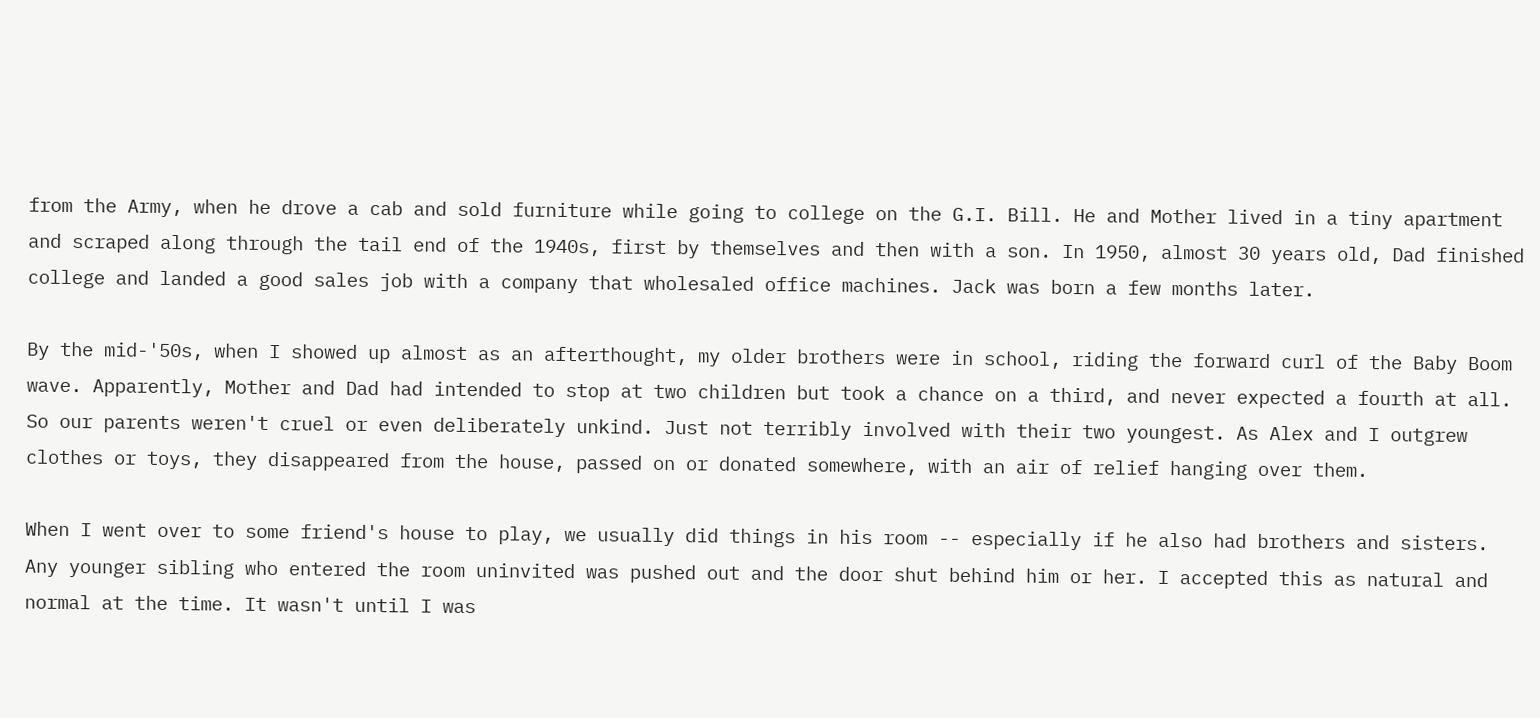from the Army, when he drove a cab and sold furniture while going to college on the G.I. Bill. He and Mother lived in a tiny apartment and scraped along through the tail end of the 1940s, first by themselves and then with a son. In 1950, almost 30 years old, Dad finished college and landed a good sales job with a company that wholesaled office machines. Jack was born a few months later.

By the mid-'50s, when I showed up almost as an afterthought, my older brothers were in school, riding the forward curl of the Baby Boom wave. Apparently, Mother and Dad had intended to stop at two children but took a chance on a third, and never expected a fourth at all. So our parents weren't cruel or even deliberately unkind. Just not terribly involved with their two youngest. As Alex and I outgrew clothes or toys, they disappeared from the house, passed on or donated somewhere, with an air of relief hanging over them.

When I went over to some friend's house to play, we usually did things in his room -- especially if he also had brothers and sisters. Any younger sibling who entered the room uninvited was pushed out and the door shut behind him or her. I accepted this as natural and normal at the time. It wasn't until I was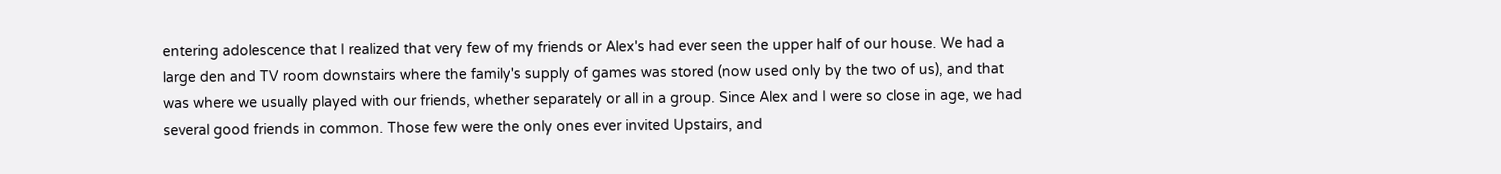entering adolescence that I realized that very few of my friends or Alex's had ever seen the upper half of our house. We had a large den and TV room downstairs where the family's supply of games was stored (now used only by the two of us), and that was where we usually played with our friends, whether separately or all in a group. Since Alex and I were so close in age, we had several good friends in common. Those few were the only ones ever invited Upstairs, and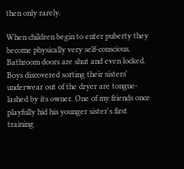then only rarely.

When children begin to enter puberty they become physically very self-conscious. Bathroom doors are shut and even locked. Boys discovered sorting their sisters' underwear out of the dryer are tongue-lashed by its owner. One of my friends once playfully hid his younger sister's first training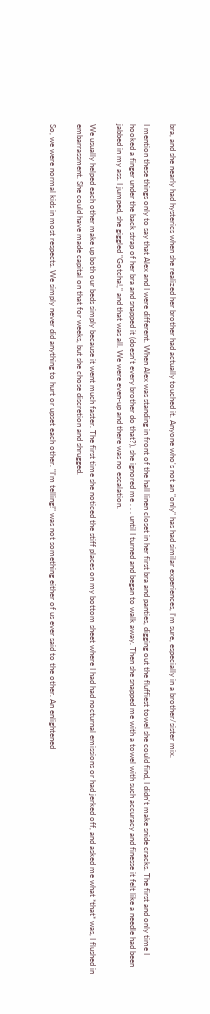bra, and she nearly had hysterics when she realized her brother had actually touched it. Anyone who's not an "only" has had similar experiences, I'm sure, especially in a brother/sister mix.

I mention these things only to say that Alex and I were different. When Alex was standing in front of the hall linen closet in her first bra and panties, digging out the fluffiest towel she could find, I didn't make snide cracks. The first and only time I hooked a finger under the back strap of her bra and snapped it (doesn't every brother do that?), she ignored me . . . until I turned and began to walk away. Then she snapped me with a towel with such accuracy and finesse it felt like a needle had been jabbed in my ass. I jumped, she giggled "Gotcha!," and that was all. We were even-up and there was no escalation.

We usually helped each other make up both our beds simply because it went much faster. The first time she noticed the stiff places on my bottom sheet where I had had nocturnal emissions or had jerked off, and asked me what *that* was, I flushed in embarrassment. She could have made capital on that for weeks, but she chose discretion and shrugged.

So, we were normal kids in most respects. We simply never did anything to hurt or upset each other. "I'm telling!" was not something either of us ever said to the other. An enlightened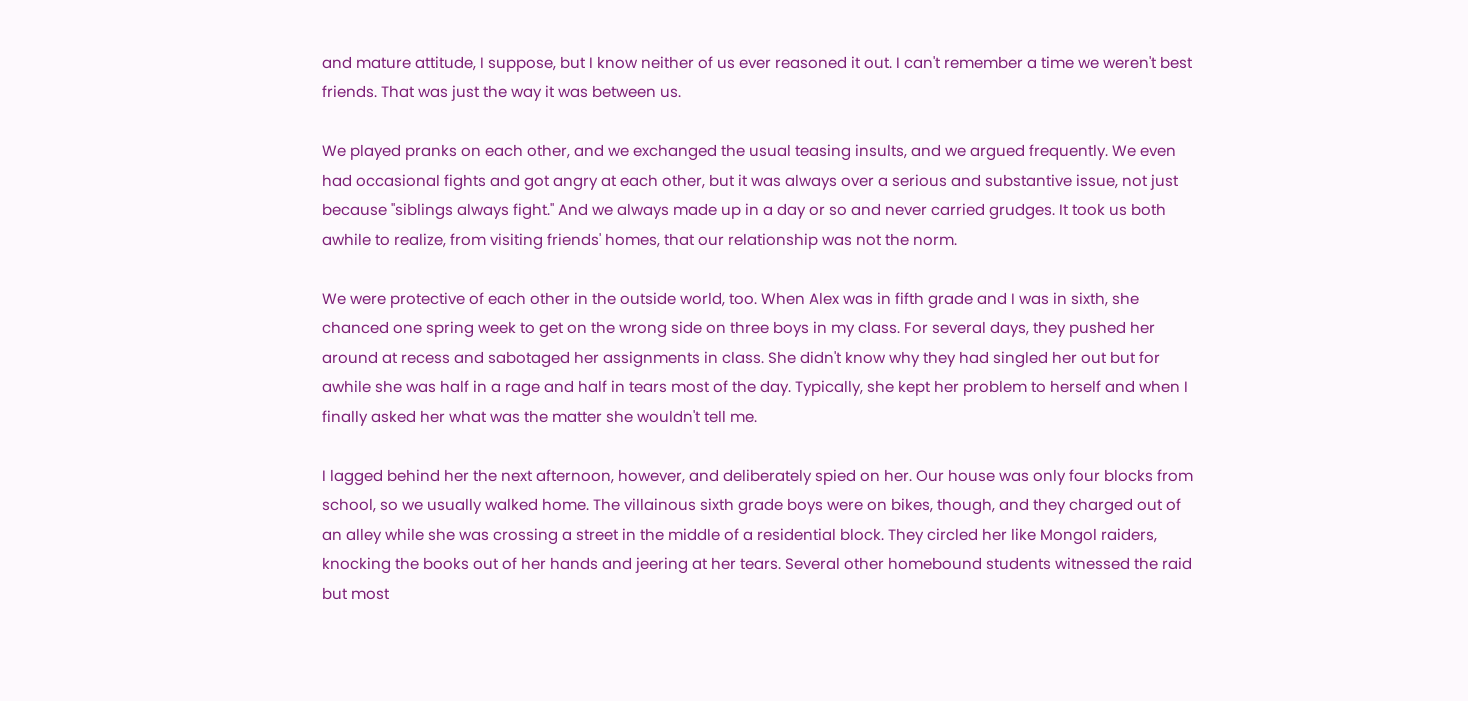and mature attitude, I suppose, but I know neither of us ever reasoned it out. I can't remember a time we weren't best friends. That was just the way it was between us.

We played pranks on each other, and we exchanged the usual teasing insults, and we argued frequently. We even had occasional fights and got angry at each other, but it was always over a serious and substantive issue, not just because "siblings always fight." And we always made up in a day or so and never carried grudges. It took us both awhile to realize, from visiting friends' homes, that our relationship was not the norm.

We were protective of each other in the outside world, too. When Alex was in fifth grade and I was in sixth, she chanced one spring week to get on the wrong side on three boys in my class. For several days, they pushed her around at recess and sabotaged her assignments in class. She didn't know why they had singled her out but for awhile she was half in a rage and half in tears most of the day. Typically, she kept her problem to herself and when I finally asked her what was the matter she wouldn't tell me.

I lagged behind her the next afternoon, however, and deliberately spied on her. Our house was only four blocks from school, so we usually walked home. The villainous sixth grade boys were on bikes, though, and they charged out of an alley while she was crossing a street in the middle of a residential block. They circled her like Mongol raiders, knocking the books out of her hands and jeering at her tears. Several other homebound students witnessed the raid but most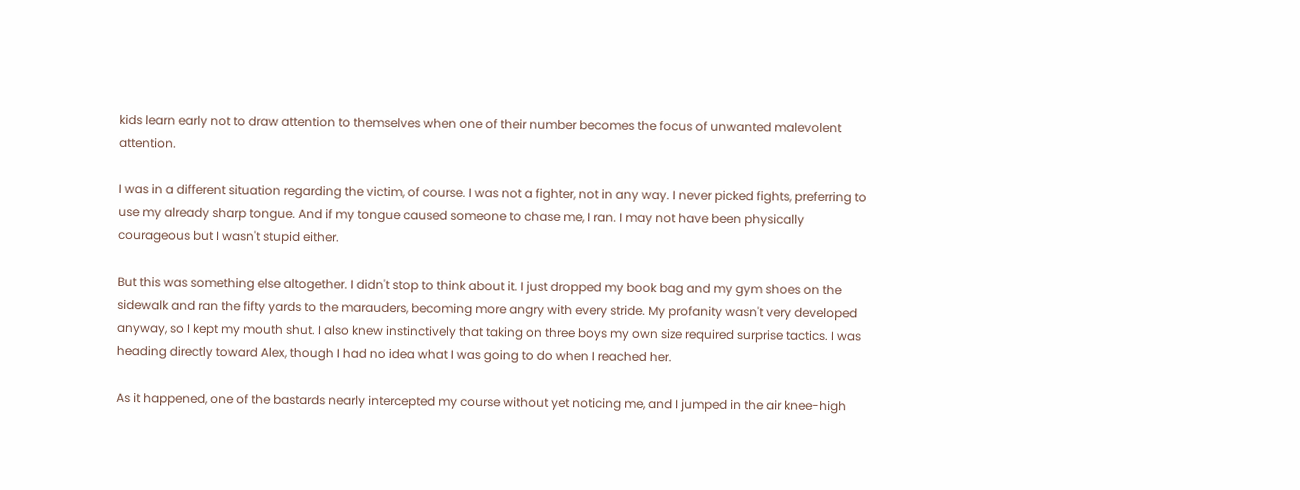kids learn early not to draw attention to themselves when one of their number becomes the focus of unwanted malevolent attention.

I was in a different situation regarding the victim, of course. I was not a fighter, not in any way. I never picked fights, preferring to use my already sharp tongue. And if my tongue caused someone to chase me, I ran. I may not have been physically courageous but I wasn't stupid either.

But this was something else altogether. I didn't stop to think about it. I just dropped my book bag and my gym shoes on the sidewalk and ran the fifty yards to the marauders, becoming more angry with every stride. My profanity wasn't very developed anyway, so I kept my mouth shut. I also knew instinctively that taking on three boys my own size required surprise tactics. I was heading directly toward Alex, though I had no idea what I was going to do when I reached her.

As it happened, one of the bastards nearly intercepted my course without yet noticing me, and I jumped in the air knee-high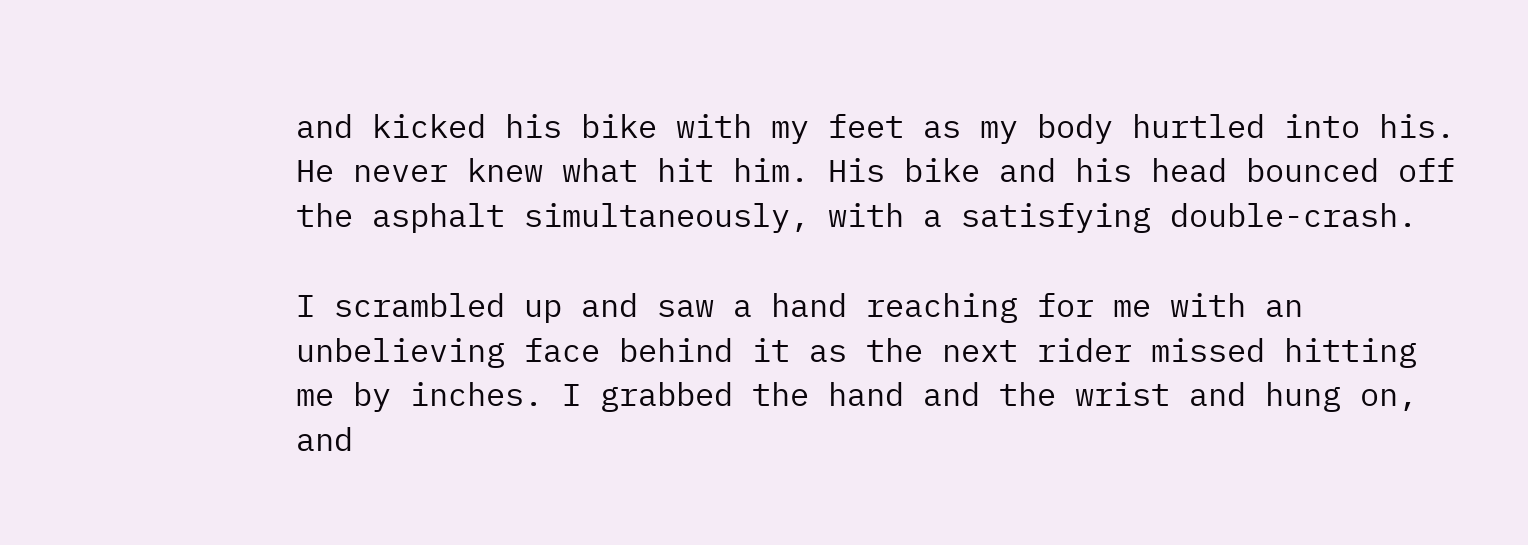and kicked his bike with my feet as my body hurtled into his. He never knew what hit him. His bike and his head bounced off the asphalt simultaneously, with a satisfying double-crash.

I scrambled up and saw a hand reaching for me with an unbelieving face behind it as the next rider missed hitting me by inches. I grabbed the hand and the wrist and hung on, and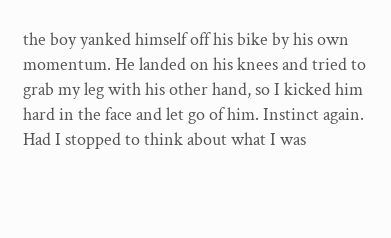the boy yanked himself off his bike by his own momentum. He landed on his knees and tried to grab my leg with his other hand, so I kicked him hard in the face and let go of him. Instinct again. Had I stopped to think about what I was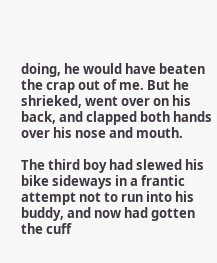doing, he would have beaten the crap out of me. But he shrieked, went over on his back, and clapped both hands over his nose and mouth.

The third boy had slewed his bike sideways in a frantic attempt not to run into his buddy, and now had gotten the cuff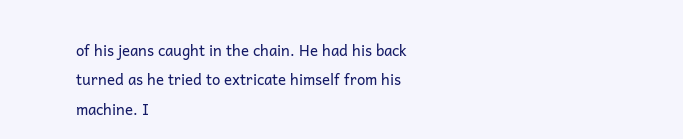of his jeans caught in the chain. He had his back turned as he tried to extricate himself from his machine. I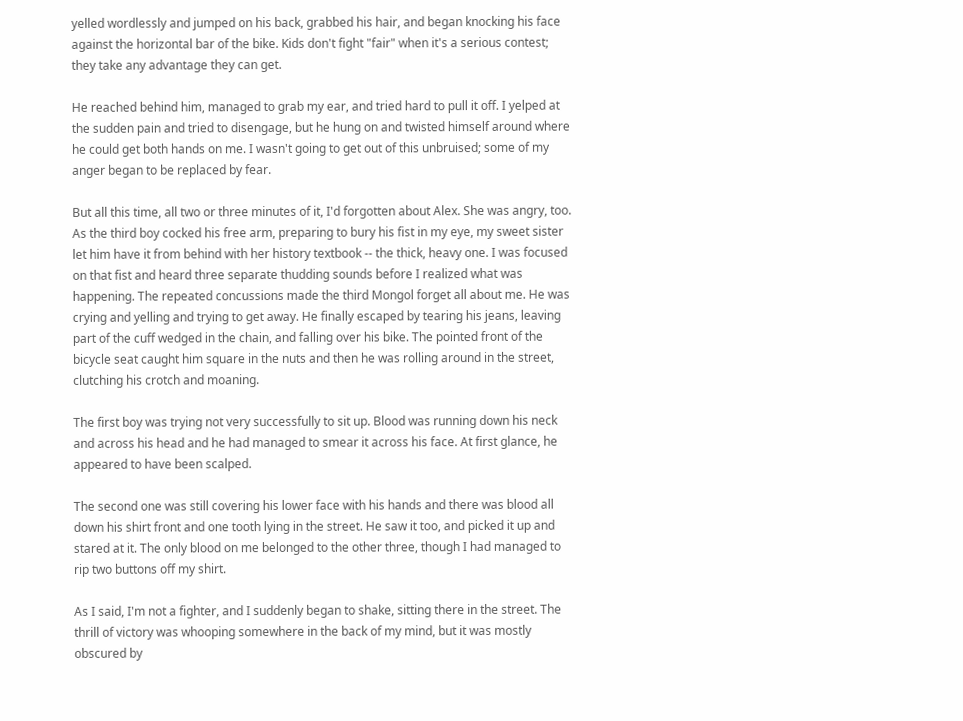yelled wordlessly and jumped on his back, grabbed his hair, and began knocking his face against the horizontal bar of the bike. Kids don't fight "fair" when it's a serious contest; they take any advantage they can get.

He reached behind him, managed to grab my ear, and tried hard to pull it off. I yelped at the sudden pain and tried to disengage, but he hung on and twisted himself around where he could get both hands on me. I wasn't going to get out of this unbruised; some of my anger began to be replaced by fear.

But all this time, all two or three minutes of it, I'd forgotten about Alex. She was angry, too. As the third boy cocked his free arm, preparing to bury his fist in my eye, my sweet sister let him have it from behind with her history textbook -- the thick, heavy one. I was focused on that fist and heard three separate thudding sounds before I realized what was happening. The repeated concussions made the third Mongol forget all about me. He was crying and yelling and trying to get away. He finally escaped by tearing his jeans, leaving part of the cuff wedged in the chain, and falling over his bike. The pointed front of the bicycle seat caught him square in the nuts and then he was rolling around in the street, clutching his crotch and moaning.

The first boy was trying not very successfully to sit up. Blood was running down his neck and across his head and he had managed to smear it across his face. At first glance, he appeared to have been scalped.

The second one was still covering his lower face with his hands and there was blood all down his shirt front and one tooth lying in the street. He saw it too, and picked it up and stared at it. The only blood on me belonged to the other three, though I had managed to rip two buttons off my shirt.

As I said, I'm not a fighter, and I suddenly began to shake, sitting there in the street. The thrill of victory was whooping somewhere in the back of my mind, but it was mostly obscured by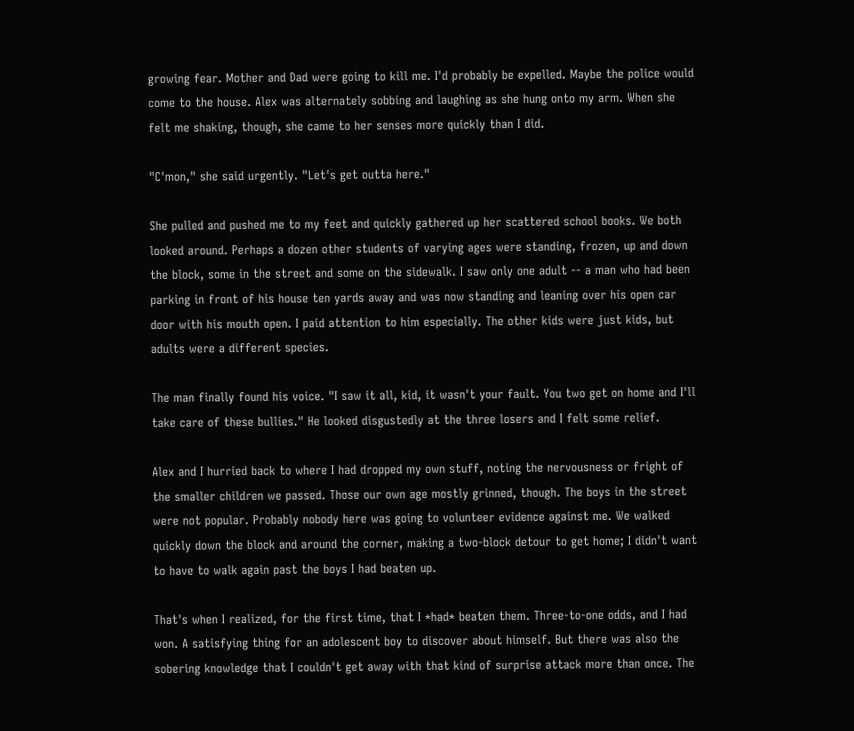growing fear. Mother and Dad were going to kill me. I'd probably be expelled. Maybe the police would come to the house. Alex was alternately sobbing and laughing as she hung onto my arm. When she felt me shaking, though, she came to her senses more quickly than I did.

"C'mon," she said urgently. "Let's get outta here."

She pulled and pushed me to my feet and quickly gathered up her scattered school books. We both looked around. Perhaps a dozen other students of varying ages were standing, frozen, up and down the block, some in the street and some on the sidewalk. I saw only one adult -- a man who had been parking in front of his house ten yards away and was now standing and leaning over his open car door with his mouth open. I paid attention to him especially. The other kids were just kids, but adults were a different species.

The man finally found his voice. "I saw it all, kid, it wasn't your fault. You two get on home and I'll take care of these bullies." He looked disgustedly at the three losers and I felt some relief.

Alex and I hurried back to where I had dropped my own stuff, noting the nervousness or fright of the smaller children we passed. Those our own age mostly grinned, though. The boys in the street were not popular. Probably nobody here was going to volunteer evidence against me. We walked quickly down the block and around the corner, making a two-block detour to get home; I didn't want to have to walk again past the boys I had beaten up.

That's when I realized, for the first time, that I *had* beaten them. Three-to-one odds, and I had won. A satisfying thing for an adolescent boy to discover about himself. But there was also the sobering knowledge that I couldn't get away with that kind of surprise attack more than once. The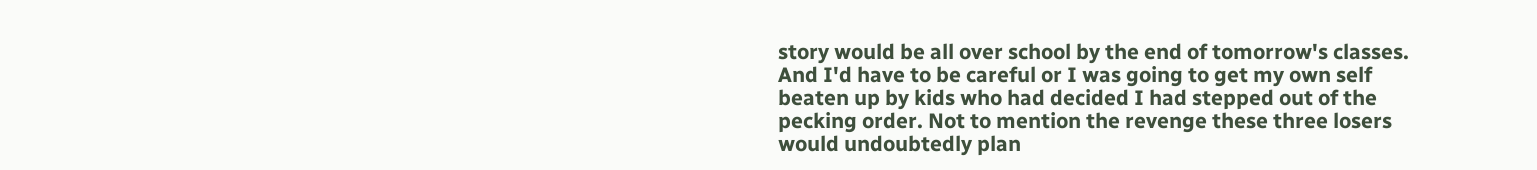story would be all over school by the end of tomorrow's classes. And I'd have to be careful or I was going to get my own self beaten up by kids who had decided I had stepped out of the pecking order. Not to mention the revenge these three losers would undoubtedly plan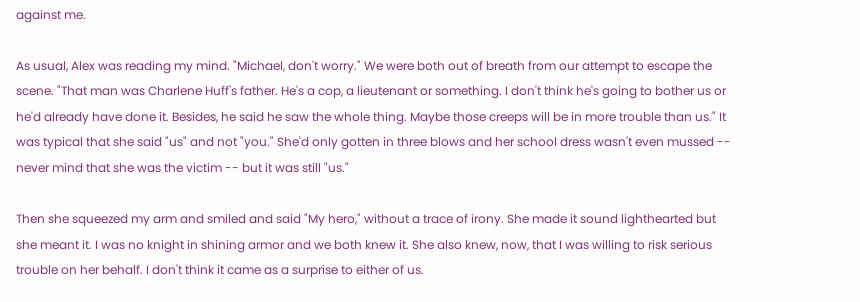against me.

As usual, Alex was reading my mind. "Michael, don't worry." We were both out of breath from our attempt to escape the scene. "That man was Charlene Huff's father. He's a cop, a lieutenant or something. I don't think he's going to bother us or he'd already have done it. Besides, he said he saw the whole thing. Maybe those creeps will be in more trouble than us." It was typical that she said "us" and not "you." She'd only gotten in three blows and her school dress wasn't even mussed -- never mind that she was the victim -- but it was still "us."

Then she squeezed my arm and smiled and said "My hero," without a trace of irony. She made it sound lighthearted but she meant it. I was no knight in shining armor and we both knew it. She also knew, now, that I was willing to risk serious trouble on her behalf. I don't think it came as a surprise to either of us.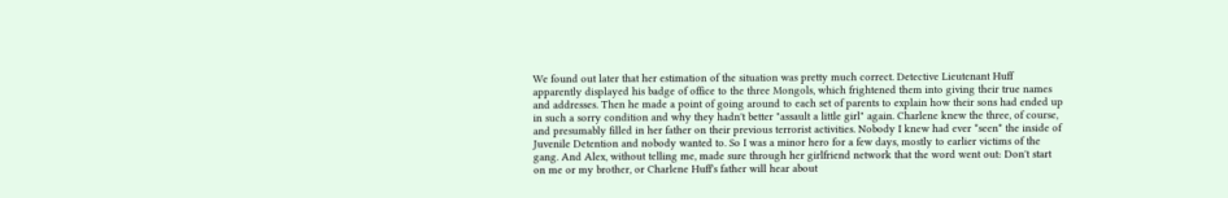We found out later that her estimation of the situation was pretty much correct. Detective Lieutenant Huff apparently displayed his badge of office to the three Mongols, which frightened them into giving their true names and addresses. Then he made a point of going around to each set of parents to explain how their sons had ended up in such a sorry condition and why they hadn't better "assault a little girl" again. Charlene knew the three, of course, and presumably filled in her father on their previous terrorist activities. Nobody I knew had ever *seen* the inside of Juvenile Detention and nobody wanted to. So I was a minor hero for a few days, mostly to earlier victims of the gang. And Alex, without telling me, made sure through her girlfriend network that the word went out: Don't start on me or my brother, or Charlene Huff's father will hear about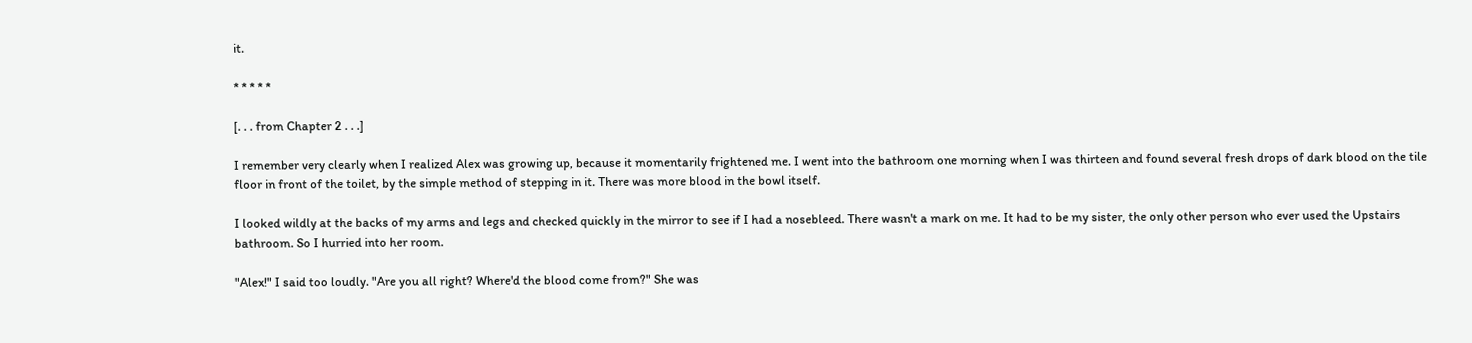it.

* * * * *

[. . . from Chapter 2 . . .]

I remember very clearly when I realized Alex was growing up, because it momentarily frightened me. I went into the bathroom one morning when I was thirteen and found several fresh drops of dark blood on the tile floor in front of the toilet, by the simple method of stepping in it. There was more blood in the bowl itself.

I looked wildly at the backs of my arms and legs and checked quickly in the mirror to see if I had a nosebleed. There wasn't a mark on me. It had to be my sister, the only other person who ever used the Upstairs bathroom. So I hurried into her room.

"Alex!" I said too loudly. "Are you all right? Where'd the blood come from?" She was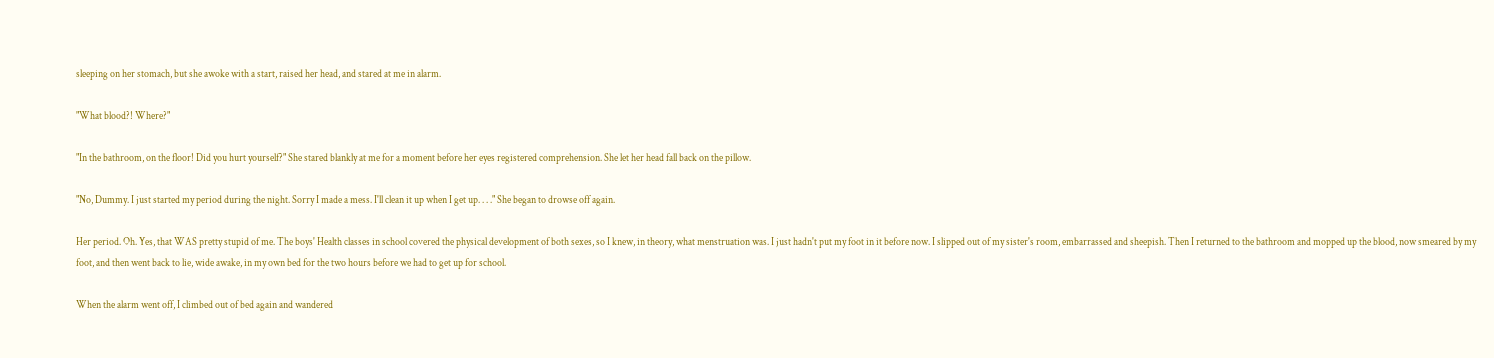sleeping on her stomach, but she awoke with a start, raised her head, and stared at me in alarm.

"What blood?! Where?"

"In the bathroom, on the floor! Did you hurt yourself?" She stared blankly at me for a moment before her eyes registered comprehension. She let her head fall back on the pillow.

"No, Dummy. I just started my period during the night. Sorry I made a mess. I'll clean it up when I get up. . . ." She began to drowse off again.

Her period. Oh. Yes, that WAS pretty stupid of me. The boys' Health classes in school covered the physical development of both sexes, so I knew, in theory, what menstruation was. I just hadn't put my foot in it before now. I slipped out of my sister's room, embarrassed and sheepish. Then I returned to the bathroom and mopped up the blood, now smeared by my foot, and then went back to lie, wide awake, in my own bed for the two hours before we had to get up for school.

When the alarm went off, I climbed out of bed again and wandered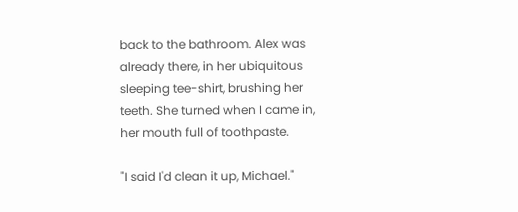back to the bathroom. Alex was already there, in her ubiquitous sleeping tee-shirt, brushing her teeth. She turned when I came in, her mouth full of toothpaste.

"I said I'd clean it up, Michael."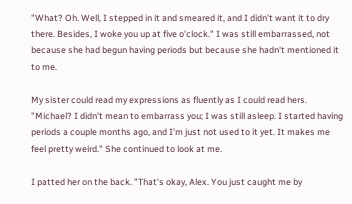"What? Oh. Well, I stepped in it and smeared it, and I didn't want it to dry there. Besides, I woke you up at five o'clock." I was still embarrassed, not because she had begun having periods but because she hadn't mentioned it to me.

My sister could read my expressions as fluently as I could read hers. "Michael? I didn't mean to embarrass you; I was still asleep. I started having periods a couple months ago, and I'm just not used to it yet. It makes me feel pretty weird." She continued to look at me.

I patted her on the back. "That's okay, Alex. You just caught me by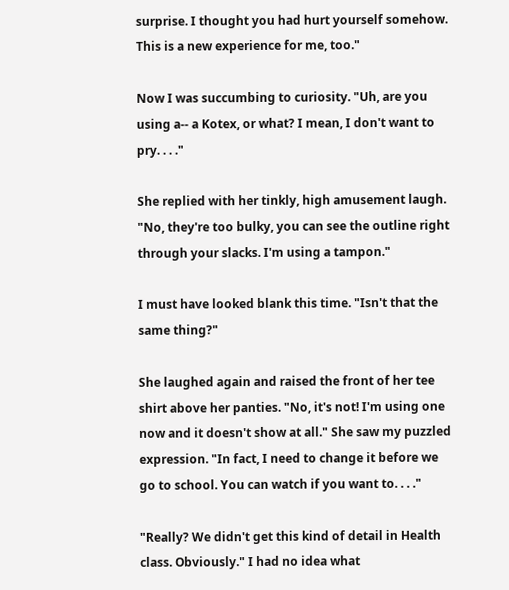surprise. I thought you had hurt yourself somehow. This is a new experience for me, too."

Now I was succumbing to curiosity. "Uh, are you using a-- a Kotex, or what? I mean, I don't want to pry. . . ."

She replied with her tinkly, high amusement laugh. "No, they're too bulky, you can see the outline right through your slacks. I'm using a tampon."

I must have looked blank this time. "Isn't that the same thing?"

She laughed again and raised the front of her tee shirt above her panties. "No, it's not! I'm using one now and it doesn't show at all." She saw my puzzled expression. "In fact, I need to change it before we go to school. You can watch if you want to. . . ."

"Really? We didn't get this kind of detail in Health class. Obviously." I had no idea what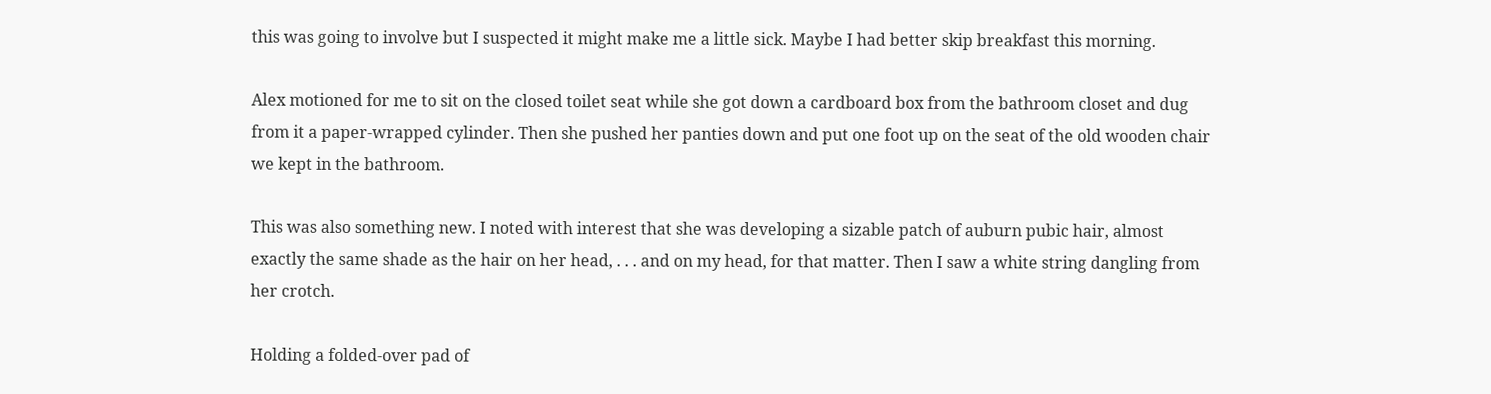this was going to involve but I suspected it might make me a little sick. Maybe I had better skip breakfast this morning.

Alex motioned for me to sit on the closed toilet seat while she got down a cardboard box from the bathroom closet and dug from it a paper-wrapped cylinder. Then she pushed her panties down and put one foot up on the seat of the old wooden chair we kept in the bathroom.

This was also something new. I noted with interest that she was developing a sizable patch of auburn pubic hair, almost exactly the same shade as the hair on her head, . . . and on my head, for that matter. Then I saw a white string dangling from her crotch.

Holding a folded-over pad of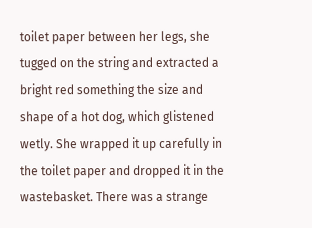toilet paper between her legs, she tugged on the string and extracted a bright red something the size and shape of a hot dog, which glistened wetly. She wrapped it up carefully in the toilet paper and dropped it in the wastebasket. There was a strange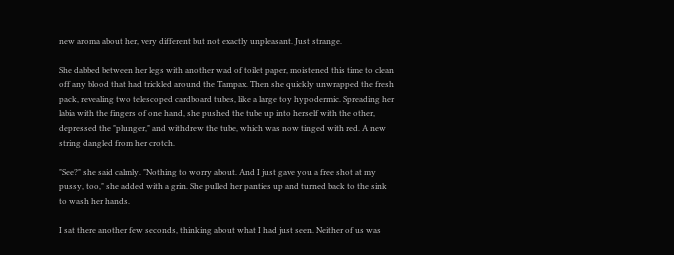new aroma about her, very different but not exactly unpleasant. Just strange.

She dabbed between her legs with another wad of toilet paper, moistened this time to clean off any blood that had trickled around the Tampax. Then she quickly unwrapped the fresh pack, revealing two telescoped cardboard tubes, like a large toy hypodermic. Spreading her labia with the fingers of one hand, she pushed the tube up into herself with the other, depressed the "plunger," and withdrew the tube, which was now tinged with red. A new string dangled from her crotch.

"See?" she said calmly. "Nothing to worry about. And I just gave you a free shot at my pussy, too," she added with a grin. She pulled her panties up and turned back to the sink to wash her hands.

I sat there another few seconds, thinking about what I had just seen. Neither of us was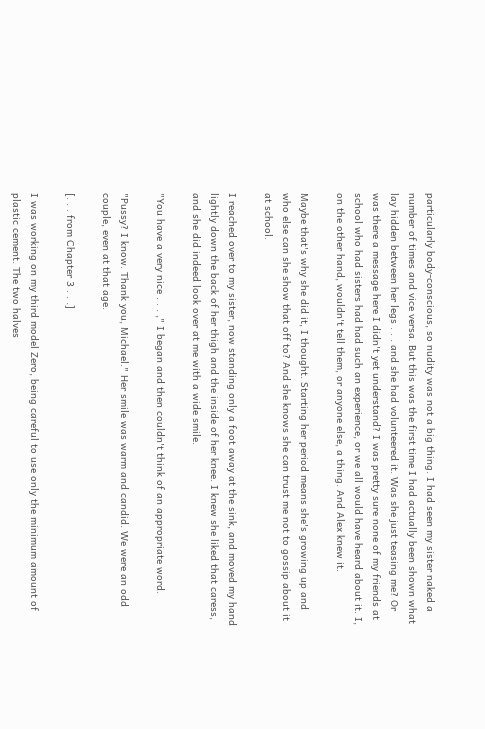particularly body-conscious, so nudity was not a big thing. I had seen my sister naked a number of times and vice versa. But this was the first time I had actually been shown what lay hidden between her legs . . . and she had volunteered it. Was she just teasing me? Or was there a message here I didn't yet understand? I was pretty sure none of my friends at school who had sisters had had such an experience, or we all would have heard about it. I, on the other hand, wouldn't tell them, or anyone else, a thing. And Alex knew it.

Maybe that's why she did it, I thought. Starting her period means she's growing up and who else can she show that off to? And she knows she can trust me not to gossip about it at school.

I reached over to my sister, now standing only a foot away at the sink, and moved my hand lightly down the back of her thigh and the inside of her knee. I knew she liked that caress, and she did indeed look over at me with a wide smile.

"You have a very nice . . . ," I began and then couldn't think of an appropriate word.

"Pussy? I know. Thank you, Michael." Her smile was warm and candid. We were an odd couple, even at that age.

[. . . from Chapter 3 . . .]

I was working on my third model Zero, being careful to use only the minimum amount of plastic cement. The two halves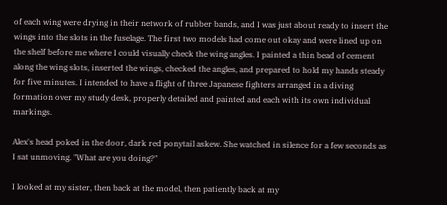of each wing were drying in their network of rubber bands, and I was just about ready to insert the wings into the slots in the fuselage. The first two models had come out okay and were lined up on the shelf before me where I could visually check the wing angles. I painted a thin bead of cement along the wing slots, inserted the wings, checked the angles, and prepared to hold my hands steady for five minutes. I intended to have a flight of three Japanese fighters arranged in a diving formation over my study desk, properly detailed and painted and each with its own individual markings.

Alex's head poked in the door, dark red ponytail askew. She watched in silence for a few seconds as I sat unmoving. "What are you doing?"

I looked at my sister, then back at the model, then patiently back at my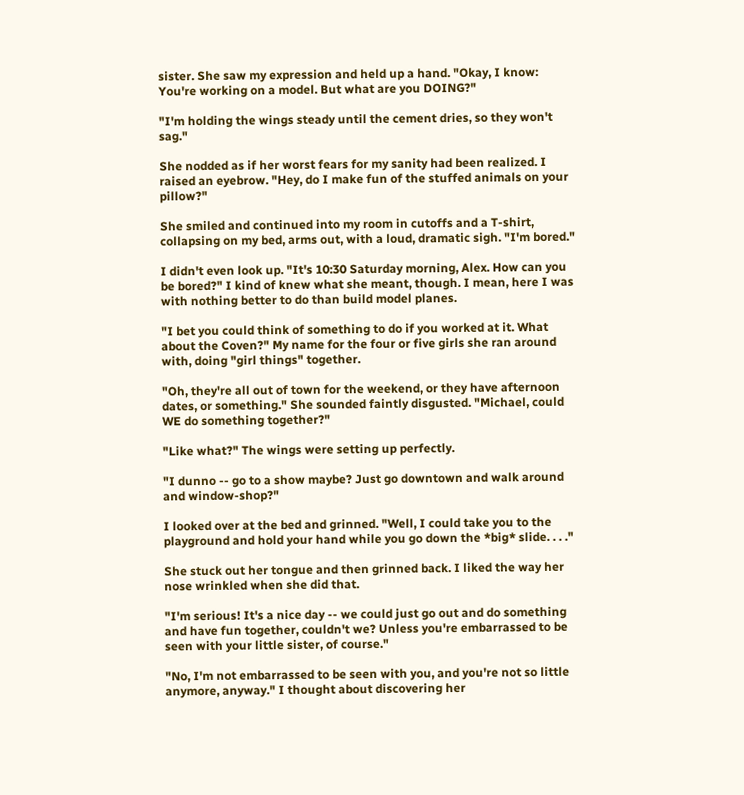sister. She saw my expression and held up a hand. "Okay, I know: You're working on a model. But what are you DOING?"

"I'm holding the wings steady until the cement dries, so they won't sag."

She nodded as if her worst fears for my sanity had been realized. I raised an eyebrow. "Hey, do I make fun of the stuffed animals on your pillow?"

She smiled and continued into my room in cutoffs and a T-shirt, collapsing on my bed, arms out, with a loud, dramatic sigh. "I'm bored."

I didn't even look up. "It's 10:30 Saturday morning, Alex. How can you be bored?" I kind of knew what she meant, though. I mean, here I was with nothing better to do than build model planes.

"I bet you could think of something to do if you worked at it. What about the Coven?" My name for the four or five girls she ran around with, doing "girl things" together.

"Oh, they're all out of town for the weekend, or they have afternoon dates, or something." She sounded faintly disgusted. "Michael, could WE do something together?"

"Like what?" The wings were setting up perfectly.

"I dunno -- go to a show maybe? Just go downtown and walk around and window-shop?"

I looked over at the bed and grinned. "Well, I could take you to the playground and hold your hand while you go down the *big* slide. . . ."

She stuck out her tongue and then grinned back. I liked the way her nose wrinkled when she did that.

"I'm serious! It's a nice day -- we could just go out and do something and have fun together, couldn't we? Unless you're embarrassed to be seen with your little sister, of course."

"No, I'm not embarrassed to be seen with you, and you're not so little anymore, anyway." I thought about discovering her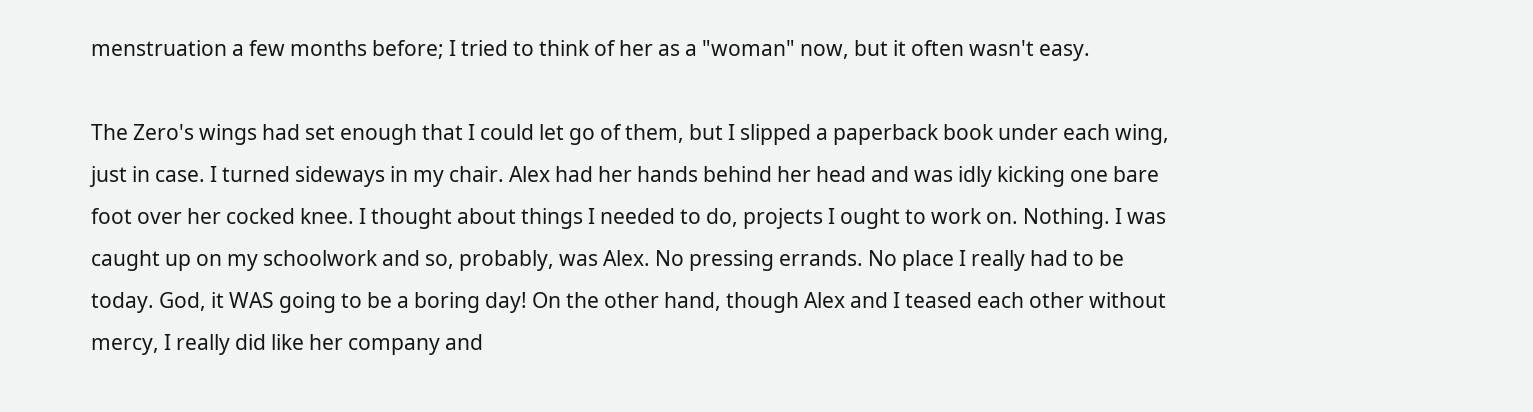menstruation a few months before; I tried to think of her as a "woman" now, but it often wasn't easy.

The Zero's wings had set enough that I could let go of them, but I slipped a paperback book under each wing, just in case. I turned sideways in my chair. Alex had her hands behind her head and was idly kicking one bare foot over her cocked knee. I thought about things I needed to do, projects I ought to work on. Nothing. I was caught up on my schoolwork and so, probably, was Alex. No pressing errands. No place I really had to be today. God, it WAS going to be a boring day! On the other hand, though Alex and I teased each other without mercy, I really did like her company and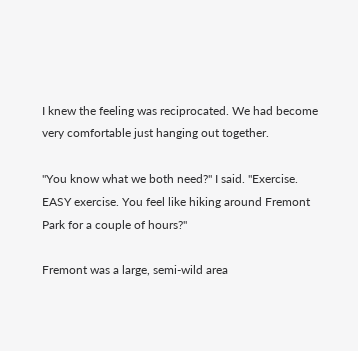I knew the feeling was reciprocated. We had become very comfortable just hanging out together.

"You know what we both need?" I said. "Exercise. EASY exercise. You feel like hiking around Fremont Park for a couple of hours?"

Fremont was a large, semi-wild area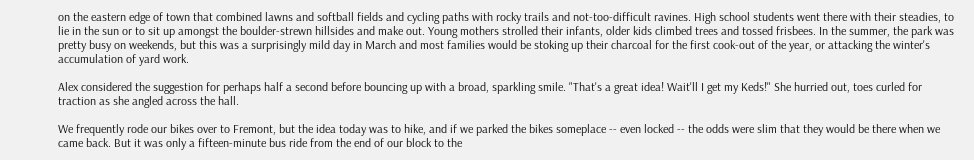on the eastern edge of town that combined lawns and softball fields and cycling paths with rocky trails and not-too-difficult ravines. High school students went there with their steadies, to lie in the sun or to sit up amongst the boulder-strewn hillsides and make out. Young mothers strolled their infants, older kids climbed trees and tossed frisbees. In the summer, the park was pretty busy on weekends, but this was a surprisingly mild day in March and most families would be stoking up their charcoal for the first cook-out of the year, or attacking the winter's accumulation of yard work.

Alex considered the suggestion for perhaps half a second before bouncing up with a broad, sparkling smile. "That's a great idea! Wait'll I get my Keds!" She hurried out, toes curled for traction as she angled across the hall.

We frequently rode our bikes over to Fremont, but the idea today was to hike, and if we parked the bikes someplace -- even locked -- the odds were slim that they would be there when we came back. But it was only a fifteen-minute bus ride from the end of our block to the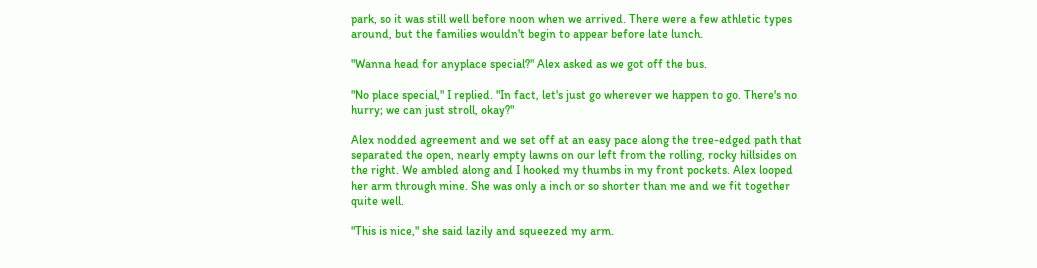park, so it was still well before noon when we arrived. There were a few athletic types around, but the families wouldn't begin to appear before late lunch.

"Wanna head for anyplace special?" Alex asked as we got off the bus.

"No place special," I replied. "In fact, let's just go wherever we happen to go. There's no hurry; we can just stroll, okay?"

Alex nodded agreement and we set off at an easy pace along the tree-edged path that separated the open, nearly empty lawns on our left from the rolling, rocky hillsides on the right. We ambled along and I hooked my thumbs in my front pockets. Alex looped her arm through mine. She was only a inch or so shorter than me and we fit together quite well.

"This is nice," she said lazily and squeezed my arm.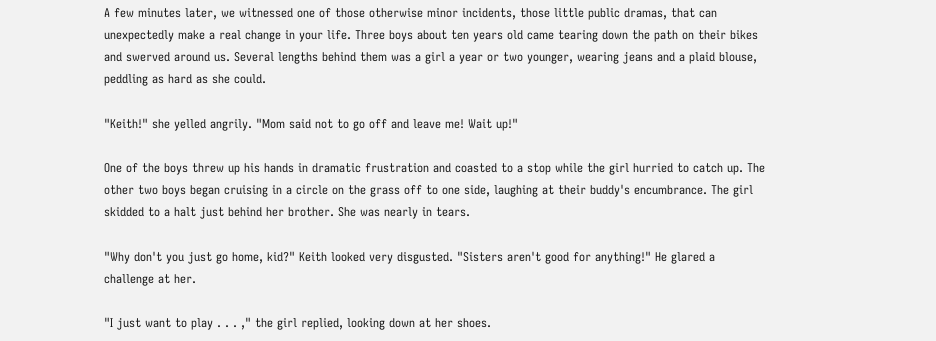A few minutes later, we witnessed one of those otherwise minor incidents, those little public dramas, that can unexpectedly make a real change in your life. Three boys about ten years old came tearing down the path on their bikes and swerved around us. Several lengths behind them was a girl a year or two younger, wearing jeans and a plaid blouse, peddling as hard as she could.

"Keith!" she yelled angrily. "Mom said not to go off and leave me! Wait up!"

One of the boys threw up his hands in dramatic frustration and coasted to a stop while the girl hurried to catch up. The other two boys began cruising in a circle on the grass off to one side, laughing at their buddy's encumbrance. The girl skidded to a halt just behind her brother. She was nearly in tears.

"Why don't you just go home, kid?" Keith looked very disgusted. "Sisters aren't good for anything!" He glared a challenge at her.

"I just want to play . . . ," the girl replied, looking down at her shoes.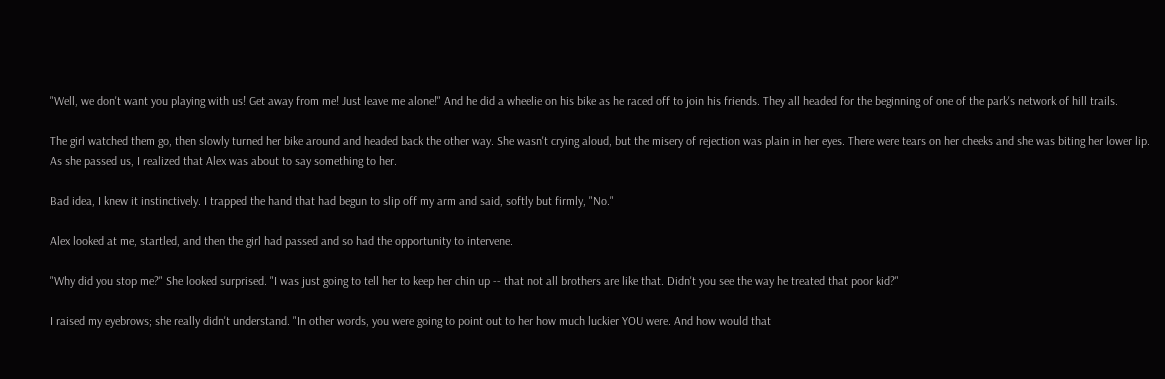"Well, we don't want you playing with us! Get away from me! Just leave me alone!" And he did a wheelie on his bike as he raced off to join his friends. They all headed for the beginning of one of the park's network of hill trails.

The girl watched them go, then slowly turned her bike around and headed back the other way. She wasn't crying aloud, but the misery of rejection was plain in her eyes. There were tears on her cheeks and she was biting her lower lip. As she passed us, I realized that Alex was about to say something to her.

Bad idea, I knew it instinctively. I trapped the hand that had begun to slip off my arm and said, softly but firmly, "No."

Alex looked at me, startled, and then the girl had passed and so had the opportunity to intervene.

"Why did you stop me?" She looked surprised. "I was just going to tell her to keep her chin up -- that not all brothers are like that. Didn't you see the way he treated that poor kid?"

I raised my eyebrows; she really didn't understand. "In other words, you were going to point out to her how much luckier YOU were. And how would that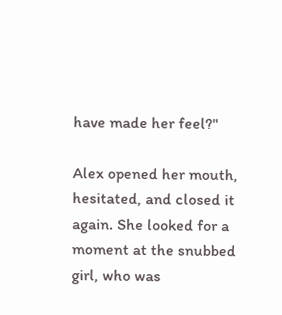have made her feel?"

Alex opened her mouth, hesitated, and closed it again. She looked for a moment at the snubbed girl, who was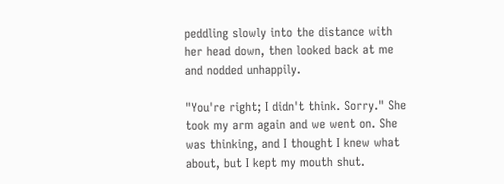peddling slowly into the distance with her head down, then looked back at me and nodded unhappily.

"You're right; I didn't think. Sorry." She took my arm again and we went on. She was thinking, and I thought I knew what about, but I kept my mouth shut.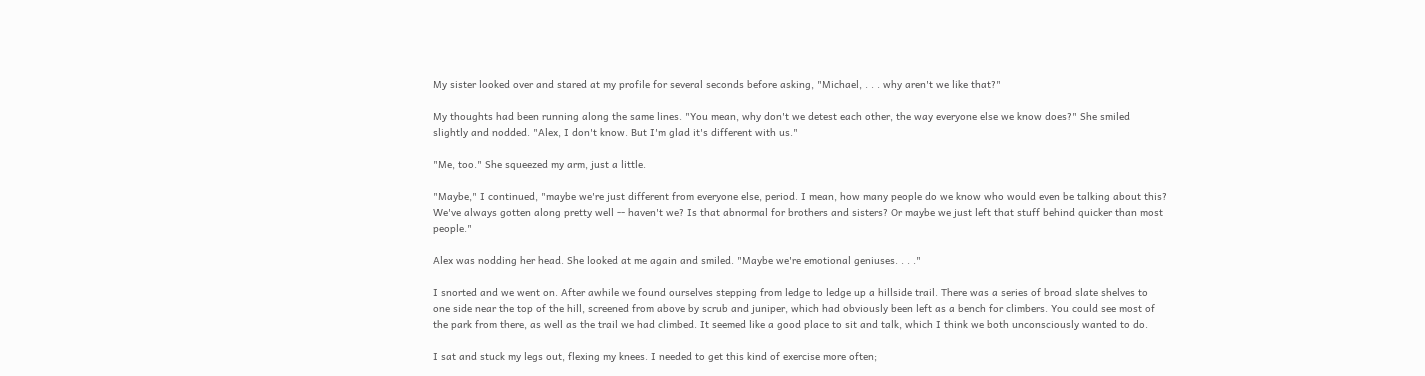My sister looked over and stared at my profile for several seconds before asking, "Michael, . . . why aren't we like that?"

My thoughts had been running along the same lines. "You mean, why don't we detest each other, the way everyone else we know does?" She smiled slightly and nodded. "Alex, I don't know. But I'm glad it's different with us."

"Me, too." She squeezed my arm, just a little.

"Maybe," I continued, "maybe we're just different from everyone else, period. I mean, how many people do we know who would even be talking about this? We've always gotten along pretty well -- haven't we? Is that abnormal for brothers and sisters? Or maybe we just left that stuff behind quicker than most people."

Alex was nodding her head. She looked at me again and smiled. "Maybe we're emotional geniuses. . . ."

I snorted and we went on. After awhile we found ourselves stepping from ledge to ledge up a hillside trail. There was a series of broad slate shelves to one side near the top of the hill, screened from above by scrub and juniper, which had obviously been left as a bench for climbers. You could see most of the park from there, as well as the trail we had climbed. It seemed like a good place to sit and talk, which I think we both unconsciously wanted to do.

I sat and stuck my legs out, flexing my knees. I needed to get this kind of exercise more often;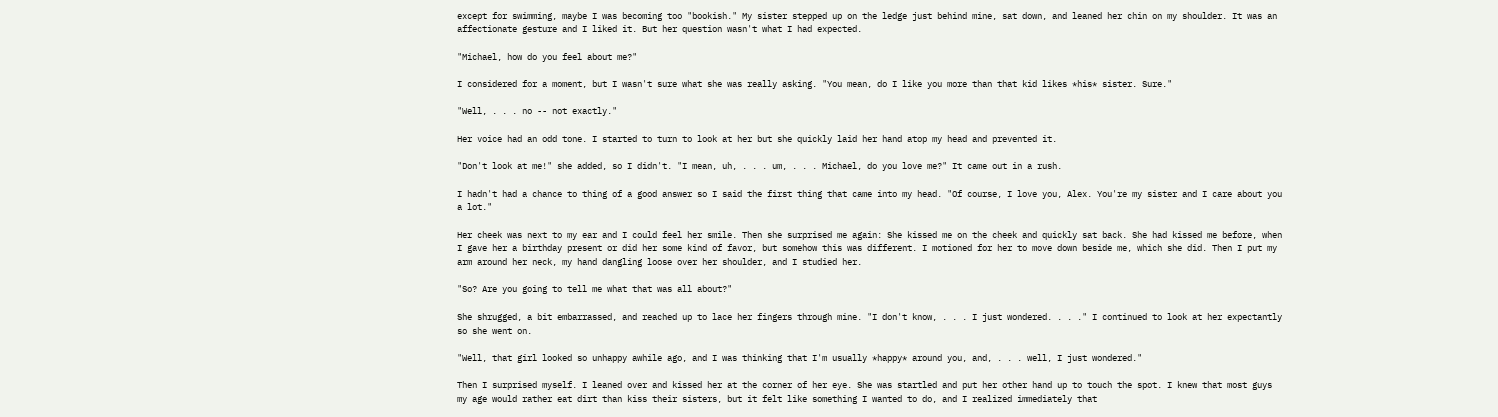except for swimming, maybe I was becoming too "bookish." My sister stepped up on the ledge just behind mine, sat down, and leaned her chin on my shoulder. It was an affectionate gesture and I liked it. But her question wasn't what I had expected.

"Michael, how do you feel about me?"

I considered for a moment, but I wasn't sure what she was really asking. "You mean, do I like you more than that kid likes *his* sister. Sure."

"Well, . . . no -- not exactly."

Her voice had an odd tone. I started to turn to look at her but she quickly laid her hand atop my head and prevented it.

"Don't look at me!" she added, so I didn't. "I mean, uh, . . . um, . . . Michael, do you love me?" It came out in a rush.

I hadn't had a chance to thing of a good answer so I said the first thing that came into my head. "Of course, I love you, Alex. You're my sister and I care about you a lot."

Her cheek was next to my ear and I could feel her smile. Then she surprised me again: She kissed me on the cheek and quickly sat back. She had kissed me before, when I gave her a birthday present or did her some kind of favor, but somehow this was different. I motioned for her to move down beside me, which she did. Then I put my arm around her neck, my hand dangling loose over her shoulder, and I studied her.

"So? Are you going to tell me what that was all about?"

She shrugged, a bit embarrassed, and reached up to lace her fingers through mine. "I don't know, . . . I just wondered. . . ." I continued to look at her expectantly so she went on.

"Well, that girl looked so unhappy awhile ago, and I was thinking that I'm usually *happy* around you, and, . . . well, I just wondered."

Then I surprised myself. I leaned over and kissed her at the corner of her eye. She was startled and put her other hand up to touch the spot. I knew that most guys my age would rather eat dirt than kiss their sisters, but it felt like something I wanted to do, and I realized immediately that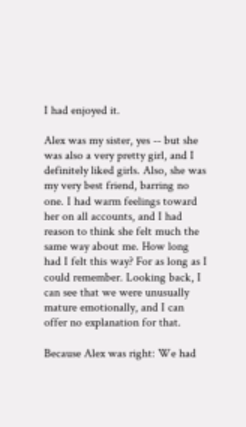I had enjoyed it.

Alex was my sister, yes -- but she was also a very pretty girl, and I definitely liked girls. Also, she was my very best friend, barring no one. I had warm feelings toward her on all accounts, and I had reason to think she felt much the same way about me. How long had I felt this way? For as long as I could remember. Looking back, I can see that we were unusually mature emotionally, and I can offer no explanation for that.

Because Alex was right: We had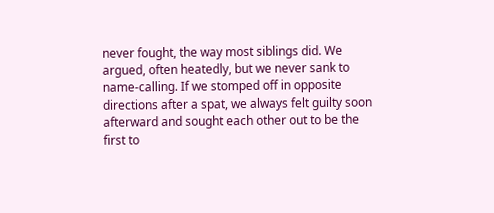never fought, the way most siblings did. We argued, often heatedly, but we never sank to name-calling. If we stomped off in opposite directions after a spat, we always felt guilty soon afterward and sought each other out to be the first to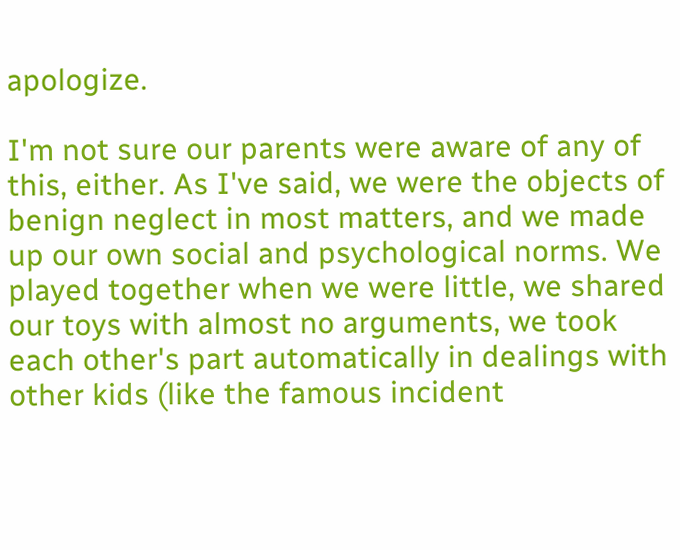apologize.

I'm not sure our parents were aware of any of this, either. As I've said, we were the objects of benign neglect in most matters, and we made up our own social and psychological norms. We played together when we were little, we shared our toys with almost no arguments, we took each other's part automatically in dealings with other kids (like the famous incident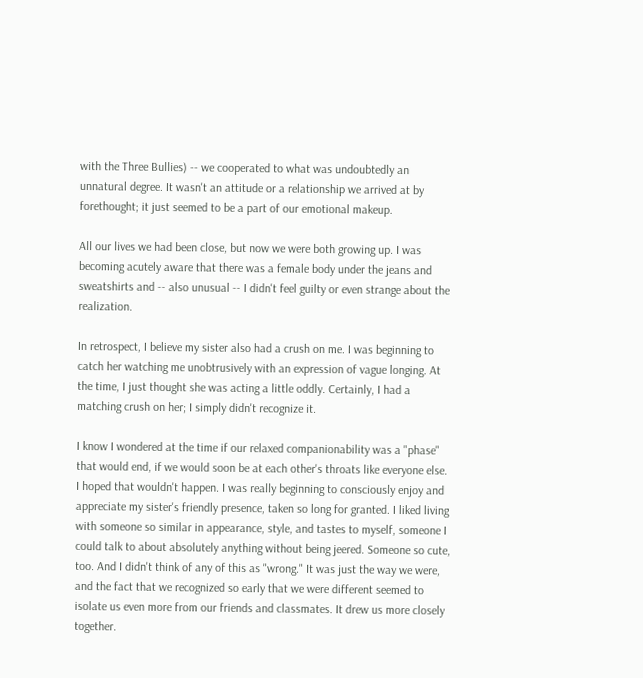with the Three Bullies) -- we cooperated to what was undoubtedly an unnatural degree. It wasn't an attitude or a relationship we arrived at by forethought; it just seemed to be a part of our emotional makeup.

All our lives we had been close, but now we were both growing up. I was becoming acutely aware that there was a female body under the jeans and sweatshirts and -- also unusual -- I didn't feel guilty or even strange about the realization.

In retrospect, I believe my sister also had a crush on me. I was beginning to catch her watching me unobtrusively with an expression of vague longing. At the time, I just thought she was acting a little oddly. Certainly, I had a matching crush on her; I simply didn't recognize it.

I know I wondered at the time if our relaxed companionability was a "phase" that would end, if we would soon be at each other's throats like everyone else. I hoped that wouldn't happen. I was really beginning to consciously enjoy and appreciate my sister's friendly presence, taken so long for granted. I liked living with someone so similar in appearance, style, and tastes to myself, someone I could talk to about absolutely anything without being jeered. Someone so cute, too. And I didn't think of any of this as "wrong." It was just the way we were, and the fact that we recognized so early that we were different seemed to isolate us even more from our friends and classmates. It drew us more closely together.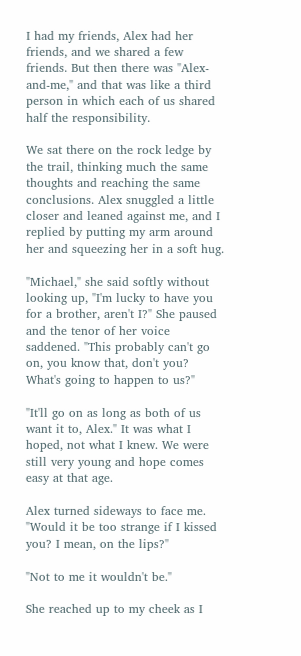I had my friends, Alex had her friends, and we shared a few friends. But then there was "Alex-and-me," and that was like a third person in which each of us shared half the responsibility.

We sat there on the rock ledge by the trail, thinking much the same thoughts and reaching the same conclusions. Alex snuggled a little closer and leaned against me, and I replied by putting my arm around her and squeezing her in a soft hug.

"Michael," she said softly without looking up, "I'm lucky to have you for a brother, aren't I?" She paused and the tenor of her voice saddened. "This probably can't go on, you know that, don't you? What's going to happen to us?"

"It'll go on as long as both of us want it to, Alex." It was what I hoped, not what I knew. We were still very young and hope comes easy at that age.

Alex turned sideways to face me. "Would it be too strange if I kissed you? I mean, on the lips?"

"Not to me it wouldn't be."

She reached up to my cheek as I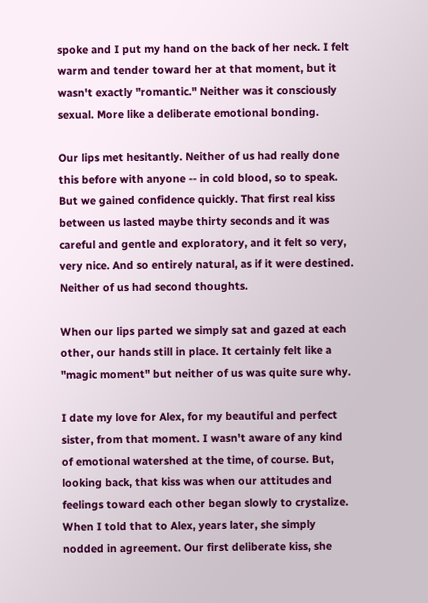spoke and I put my hand on the back of her neck. I felt warm and tender toward her at that moment, but it wasn't exactly "romantic." Neither was it consciously sexual. More like a deliberate emotional bonding.

Our lips met hesitantly. Neither of us had really done this before with anyone -- in cold blood, so to speak. But we gained confidence quickly. That first real kiss between us lasted maybe thirty seconds and it was careful and gentle and exploratory, and it felt so very, very nice. And so entirely natural, as if it were destined. Neither of us had second thoughts.

When our lips parted we simply sat and gazed at each other, our hands still in place. It certainly felt like a "magic moment" but neither of us was quite sure why.

I date my love for Alex, for my beautiful and perfect sister, from that moment. I wasn't aware of any kind of emotional watershed at the time, of course. But, looking back, that kiss was when our attitudes and feelings toward each other began slowly to crystalize. When I told that to Alex, years later, she simply nodded in agreement. Our first deliberate kiss, she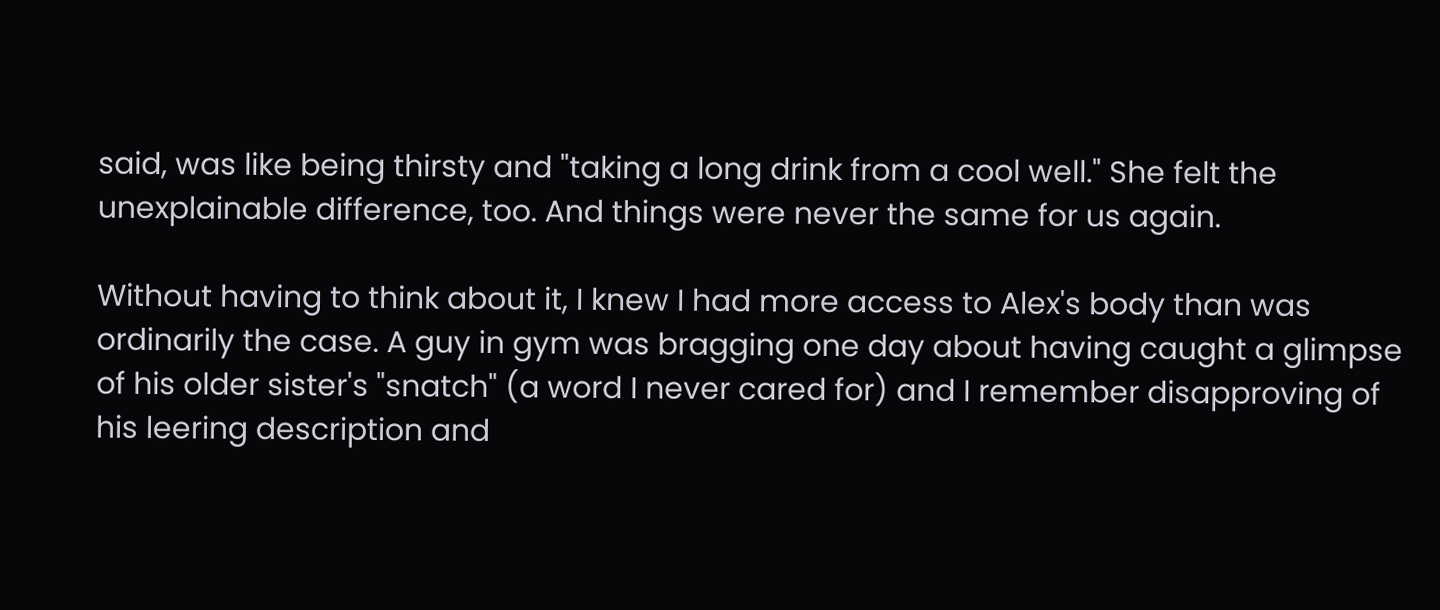said, was like being thirsty and "taking a long drink from a cool well." She felt the unexplainable difference, too. And things were never the same for us again.

Without having to think about it, I knew I had more access to Alex's body than was ordinarily the case. A guy in gym was bragging one day about having caught a glimpse of his older sister's "snatch" (a word I never cared for) and I remember disapproving of his leering description and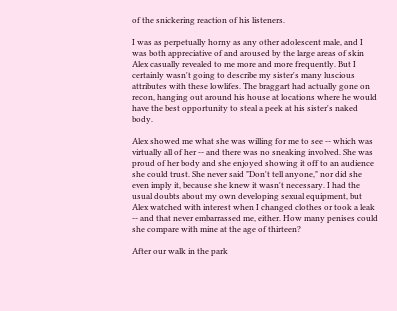of the snickering reaction of his listeners.

I was as perpetually horny as any other adolescent male, and I was both appreciative of and aroused by the large areas of skin Alex casually revealed to me more and more frequently. But I certainly wasn't going to describe my sister's many luscious attributes with these lowlifes. The braggart had actually gone on recon, hanging out around his house at locations where he would have the best opportunity to steal a peek at his sister's naked body.

Alex showed me what she was willing for me to see -- which was virtually all of her -- and there was no sneaking involved. She was proud of her body and she enjoyed showing it off to an audience she could trust. She never said "Don't tell anyone," nor did she even imply it, because she knew it wasn't necessary. I had the usual doubts about my own developing sexual equipment, but Alex watched with interest when I changed clothes or took a leak -- and that never embarrassed me, either. How many penises could she compare with mine at the age of thirteen?

After our walk in the park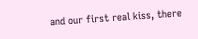and our first real kiss, there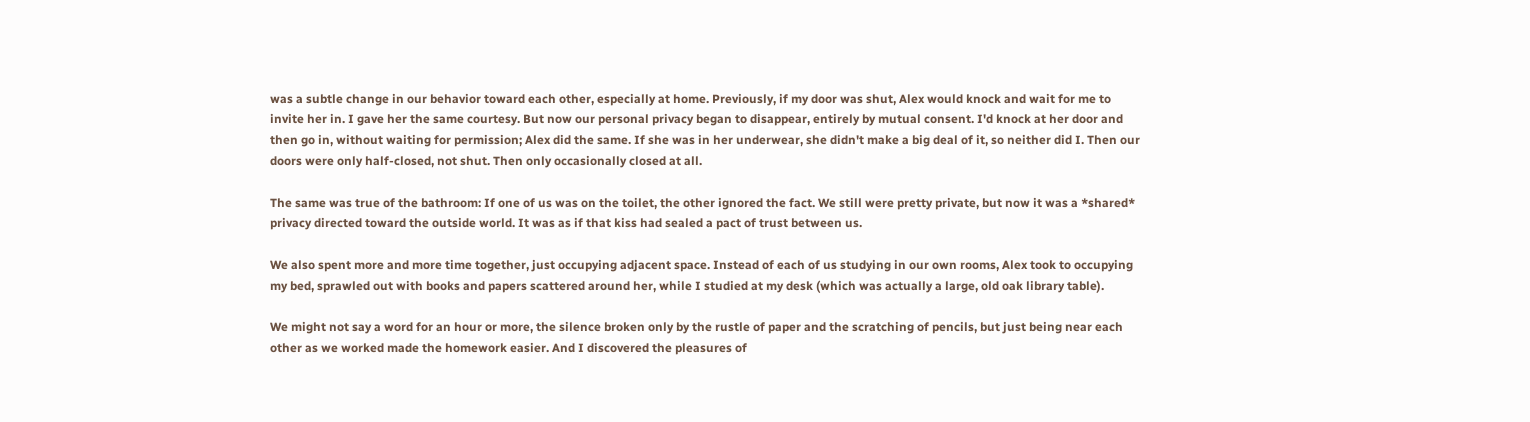was a subtle change in our behavior toward each other, especially at home. Previously, if my door was shut, Alex would knock and wait for me to invite her in. I gave her the same courtesy. But now our personal privacy began to disappear, entirely by mutual consent. I'd knock at her door and then go in, without waiting for permission; Alex did the same. If she was in her underwear, she didn't make a big deal of it, so neither did I. Then our doors were only half-closed, not shut. Then only occasionally closed at all.

The same was true of the bathroom: If one of us was on the toilet, the other ignored the fact. We still were pretty private, but now it was a *shared* privacy directed toward the outside world. It was as if that kiss had sealed a pact of trust between us.

We also spent more and more time together, just occupying adjacent space. Instead of each of us studying in our own rooms, Alex took to occupying my bed, sprawled out with books and papers scattered around her, while I studied at my desk (which was actually a large, old oak library table).

We might not say a word for an hour or more, the silence broken only by the rustle of paper and the scratching of pencils, but just being near each other as we worked made the homework easier. And I discovered the pleasures of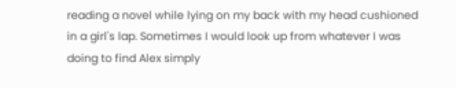reading a novel while lying on my back with my head cushioned in a girl's lap. Sometimes I would look up from whatever I was doing to find Alex simply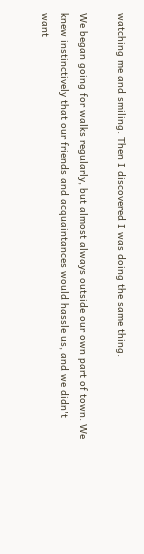watching me and smiling. Then I discovered I was doing the same thing.

We began going for walks regularly, but almost always outside our own part of town. We knew instinctively that our friends and acquaintances would hassle us, and we didn't want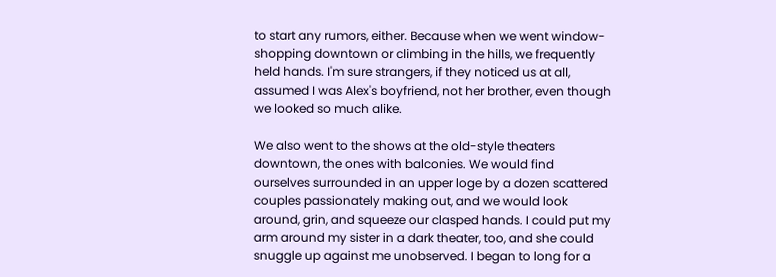to start any rumors, either. Because when we went window-shopping downtown or climbing in the hills, we frequently held hands. I'm sure strangers, if they noticed us at all, assumed I was Alex's boyfriend, not her brother, even though we looked so much alike.

We also went to the shows at the old-style theaters downtown, the ones with balconies. We would find ourselves surrounded in an upper loge by a dozen scattered couples passionately making out, and we would look around, grin, and squeeze our clasped hands. I could put my arm around my sister in a dark theater, too, and she could snuggle up against me unobserved. I began to long for a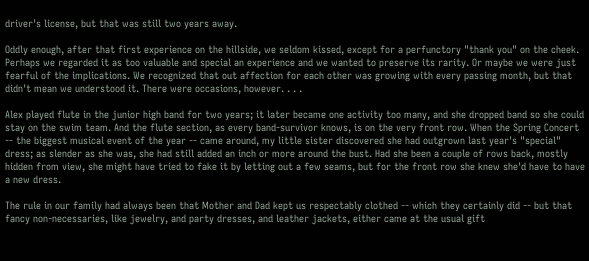driver's license, but that was still two years away.

Oddly enough, after that first experience on the hillside, we seldom kissed, except for a perfunctory "thank you" on the cheek. Perhaps we regarded it as too valuable and special an experience and we wanted to preserve its rarity. Or maybe we were just fearful of the implications. We recognized that out affection for each other was growing with every passing month, but that didn't mean we understood it. There were occasions, however. . . .

Alex played flute in the junior high band for two years; it later became one activity too many, and she dropped band so she could stay on the swim team. And the flute section, as every band-survivor knows, is on the very front row. When the Spring Concert -- the biggest musical event of the year -- came around, my little sister discovered she had outgrown last year's "special" dress; as slender as she was, she had still added an inch or more around the bust. Had she been a couple of rows back, mostly hidden from view, she might have tried to fake it by letting out a few seams, but for the front row she knew she'd have to have a new dress.

The rule in our family had always been that Mother and Dad kept us respectably clothed -- which they certainly did -- but that fancy non-necessaries, like jewelry, and party dresses, and leather jackets, either came at the usual gift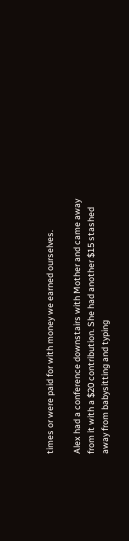times or were paid for with money we earned ourselves.

Alex had a conference downstairs with Mother and came away from it with a $20 contribution. She had another $15 stashed away from babysitting and typing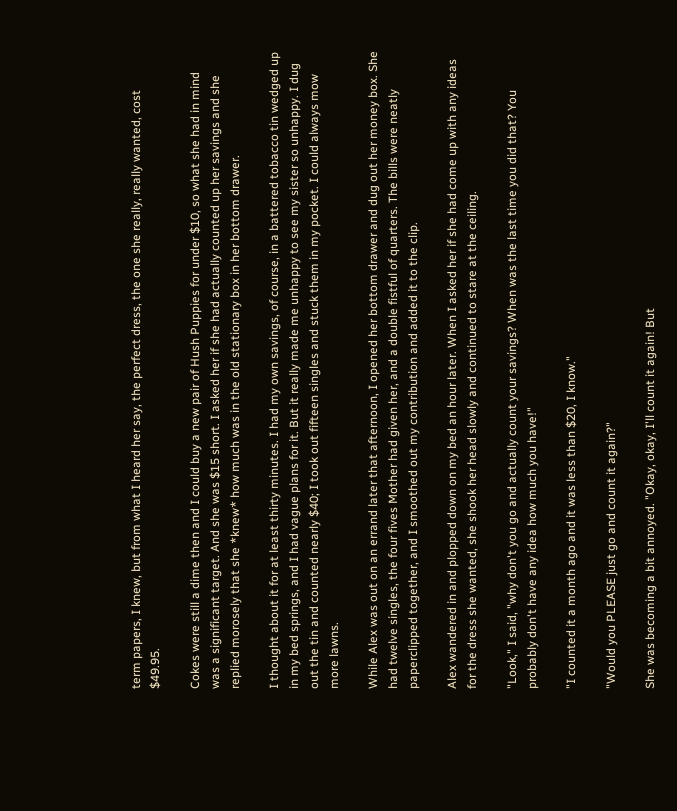term papers, I knew, but from what I heard her say, the perfect dress, the one she really, really wanted, cost $49.95.

Cokes were still a dime then and I could buy a new pair of Hush Puppies for under $10, so what she had in mind was a significant target. And she was $15 short. I asked her if she had actually counted up her savings and she replied morosely that she *knew* how much was in the old stationary box in her bottom drawer.

I thought about it for at least thirty minutes. I had my own savings, of course, in a battered tobacco tin wedged up in my bed springs, and I had vague plans for it. But it really made me unhappy to see my sister so unhappy. I dug out the tin and counted nearly $40; I took out fifteen singles and stuck them in my pocket. I could always mow more lawns.

While Alex was out on an errand later that afternoon, I opened her bottom drawer and dug out her money box. She had twelve singles, the four fives Mother had given her, and a double fistful of quarters. The bills were neatly paperclipped together, and I smoothed out my contribution and added it to the clip.

Alex wandered in and plopped down on my bed an hour later. When I asked her if she had come up with any ideas for the dress she wanted, she shook her head slowly and continued to stare at the ceiling.

"Look," I said, "why don't you go and actually count your savings? When was the last time you did that? You probably don't have any idea how much you have!"

"I counted it a month ago and it was less than $20, I know."

"Would you PLEASE just go and count it again?"

She was becoming a bit annoyed. "Okay, okay, I'll count it again! But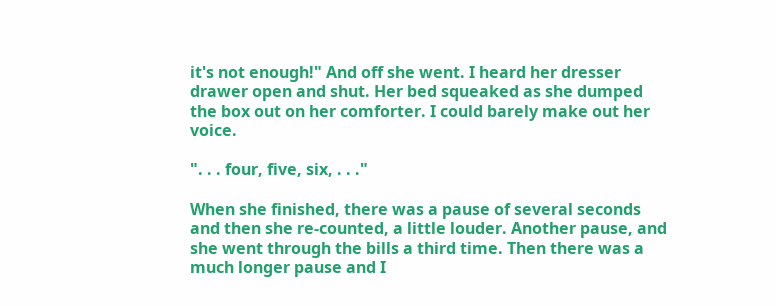it's not enough!" And off she went. I heard her dresser drawer open and shut. Her bed squeaked as she dumped the box out on her comforter. I could barely make out her voice.

". . . four, five, six, . . ."

When she finished, there was a pause of several seconds and then she re-counted, a little louder. Another pause, and she went through the bills a third time. Then there was a much longer pause and I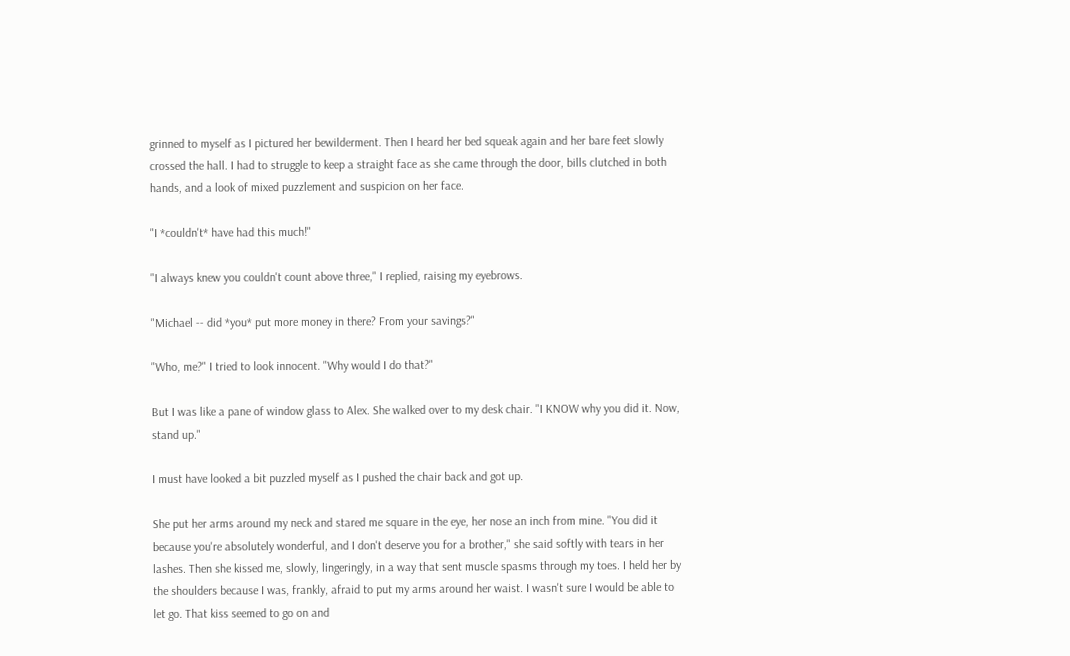grinned to myself as I pictured her bewilderment. Then I heard her bed squeak again and her bare feet slowly crossed the hall. I had to struggle to keep a straight face as she came through the door, bills clutched in both hands, and a look of mixed puzzlement and suspicion on her face.

"I *couldn't* have had this much!"

"I always knew you couldn't count above three," I replied, raising my eyebrows.

"Michael -- did *you* put more money in there? From your savings?"

"Who, me?" I tried to look innocent. "Why would I do that?"

But I was like a pane of window glass to Alex. She walked over to my desk chair. "I KNOW why you did it. Now, stand up."

I must have looked a bit puzzled myself as I pushed the chair back and got up.

She put her arms around my neck and stared me square in the eye, her nose an inch from mine. "You did it because you're absolutely wonderful, and I don't deserve you for a brother," she said softly with tears in her lashes. Then she kissed me, slowly, lingeringly, in a way that sent muscle spasms through my toes. I held her by the shoulders because I was, frankly, afraid to put my arms around her waist. I wasn't sure I would be able to let go. That kiss seemed to go on and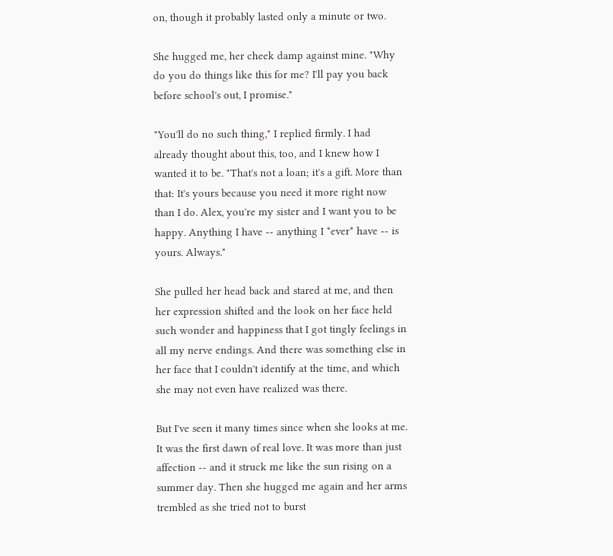on, though it probably lasted only a minute or two.

She hugged me, her cheek damp against mine. "Why do you do things like this for me? I'll pay you back before school's out, I promise."

"You'll do no such thing," I replied firmly. I had already thought about this, too, and I knew how I wanted it to be. "That's not a loan; it's a gift. More than that: It's yours because you need it more right now than I do. Alex, you're my sister and I want you to be happy. Anything I have -- anything I *ever* have -- is yours. Always."

She pulled her head back and stared at me, and then her expression shifted and the look on her face held such wonder and happiness that I got tingly feelings in all my nerve endings. And there was something else in her face that I couldn't identify at the time, and which she may not even have realized was there.

But I've seen it many times since when she looks at me. It was the first dawn of real love. It was more than just affection -- and it struck me like the sun rising on a summer day. Then she hugged me again and her arms trembled as she tried not to burst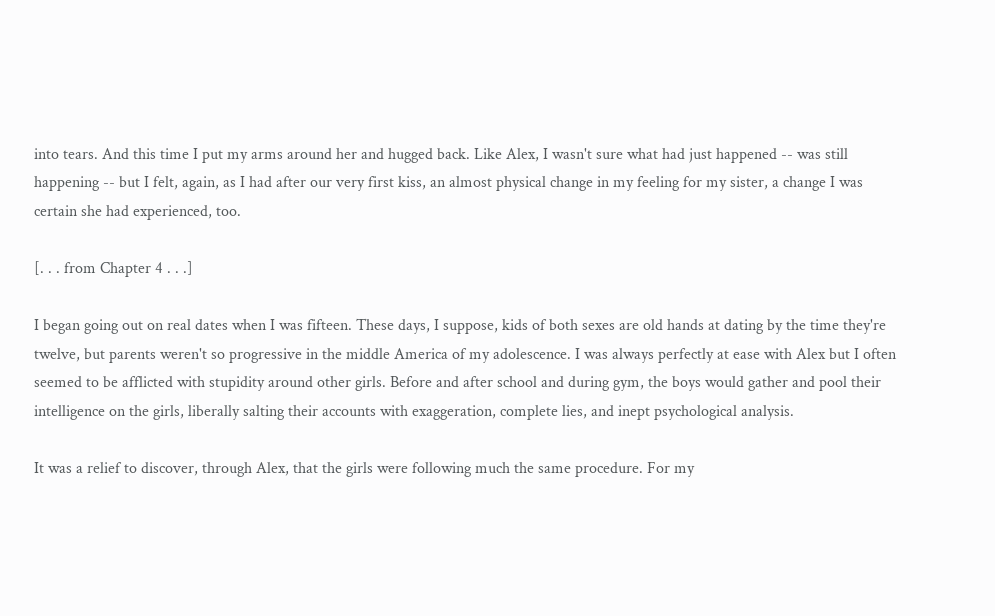into tears. And this time I put my arms around her and hugged back. Like Alex, I wasn't sure what had just happened -- was still happening -- but I felt, again, as I had after our very first kiss, an almost physical change in my feeling for my sister, a change I was certain she had experienced, too.

[. . . from Chapter 4 . . .]

I began going out on real dates when I was fifteen. These days, I suppose, kids of both sexes are old hands at dating by the time they're twelve, but parents weren't so progressive in the middle America of my adolescence. I was always perfectly at ease with Alex but I often seemed to be afflicted with stupidity around other girls. Before and after school and during gym, the boys would gather and pool their intelligence on the girls, liberally salting their accounts with exaggeration, complete lies, and inept psychological analysis.

It was a relief to discover, through Alex, that the girls were following much the same procedure. For my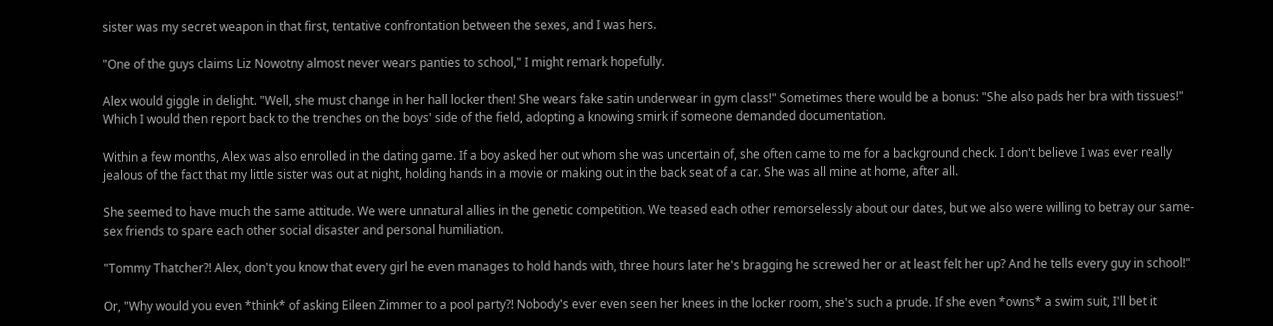sister was my secret weapon in that first, tentative confrontation between the sexes, and I was hers.

"One of the guys claims Liz Nowotny almost never wears panties to school," I might remark hopefully.

Alex would giggle in delight. "Well, she must change in her hall locker then! She wears fake satin underwear in gym class!" Sometimes there would be a bonus: "She also pads her bra with tissues!" Which I would then report back to the trenches on the boys' side of the field, adopting a knowing smirk if someone demanded documentation.

Within a few months, Alex was also enrolled in the dating game. If a boy asked her out whom she was uncertain of, she often came to me for a background check. I don't believe I was ever really jealous of the fact that my little sister was out at night, holding hands in a movie or making out in the back seat of a car. She was all mine at home, after all.

She seemed to have much the same attitude. We were unnatural allies in the genetic competition. We teased each other remorselessly about our dates, but we also were willing to betray our same-sex friends to spare each other social disaster and personal humiliation.

"Tommy Thatcher?! Alex, don't you know that every girl he even manages to hold hands with, three hours later he's bragging he screwed her or at least felt her up? And he tells every guy in school!"

Or, "Why would you even *think* of asking Eileen Zimmer to a pool party?! Nobody's ever even seen her knees in the locker room, she's such a prude. If she even *owns* a swim suit, I'll bet it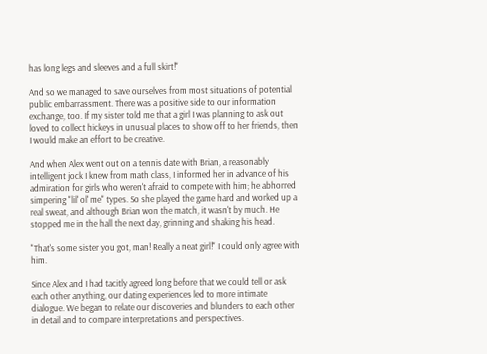has long legs and sleeves and a full skirt!"

And so we managed to save ourselves from most situations of potential public embarrassment. There was a positive side to our information exchange, too. If my sister told me that a girl I was planning to ask out loved to collect hickeys in unusual places to show off to her friends, then I would make an effort to be creative.

And when Alex went out on a tennis date with Brian, a reasonably intelligent jock I knew from math class, I informed her in advance of his admiration for girls who weren't afraid to compete with him; he abhorred simpering "lil' ol' me" types. So she played the game hard and worked up a real sweat, and although Brian won the match, it wasn't by much. He stopped me in the hall the next day, grinning and shaking his head.

"That's some sister you got, man! Really a neat girl!" I could only agree with him.

Since Alex and I had tacitly agreed long before that we could tell or ask each other anything, our dating experiences led to more intimate dialogue. We began to relate our discoveries and blunders to each other in detail and to compare interpretations and perspectives.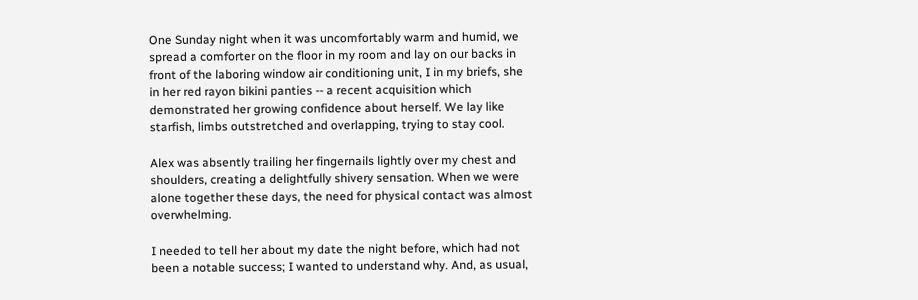One Sunday night when it was uncomfortably warm and humid, we spread a comforter on the floor in my room and lay on our backs in front of the laboring window air conditioning unit, I in my briefs, she in her red rayon bikini panties -- a recent acquisition which demonstrated her growing confidence about herself. We lay like starfish, limbs outstretched and overlapping, trying to stay cool.

Alex was absently trailing her fingernails lightly over my chest and shoulders, creating a delightfully shivery sensation. When we were alone together these days, the need for physical contact was almost overwhelming.

I needed to tell her about my date the night before, which had not been a notable success; I wanted to understand why. And, as usual,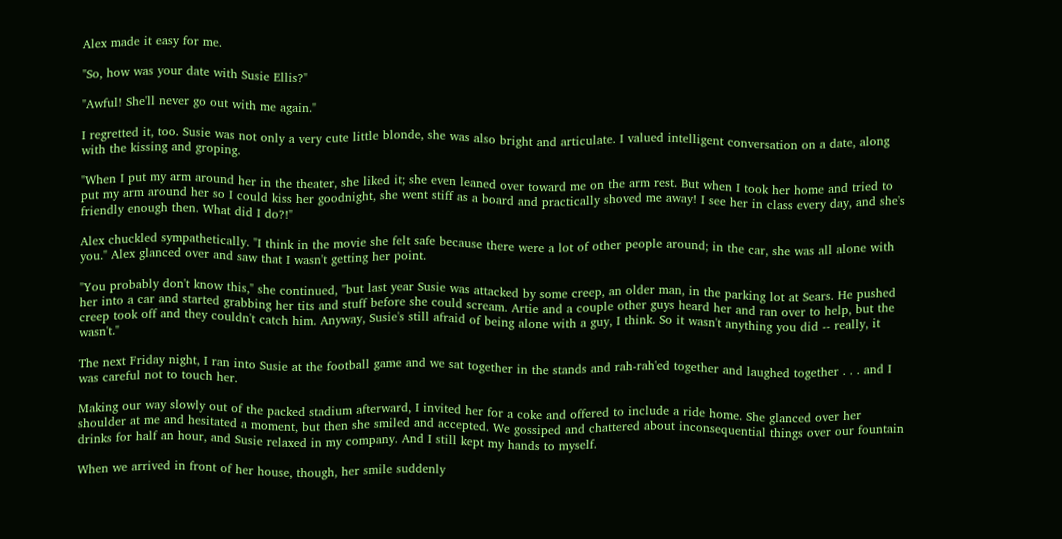Alex made it easy for me.

"So, how was your date with Susie Ellis?"

"Awful! She'll never go out with me again."

I regretted it, too. Susie was not only a very cute little blonde, she was also bright and articulate. I valued intelligent conversation on a date, along with the kissing and groping.

"When I put my arm around her in the theater, she liked it; she even leaned over toward me on the arm rest. But when I took her home and tried to put my arm around her so I could kiss her goodnight, she went stiff as a board and practically shoved me away! I see her in class every day, and she's friendly enough then. What did I do?!"

Alex chuckled sympathetically. "I think in the movie she felt safe because there were a lot of other people around; in the car, she was all alone with you." Alex glanced over and saw that I wasn't getting her point.

"You probably don't know this," she continued, "but last year Susie was attacked by some creep, an older man, in the parking lot at Sears. He pushed her into a car and started grabbing her tits and stuff before she could scream. Artie and a couple other guys heard her and ran over to help, but the creep took off and they couldn't catch him. Anyway, Susie's still afraid of being alone with a guy, I think. So it wasn't anything you did -- really, it wasn't."

The next Friday night, I ran into Susie at the football game and we sat together in the stands and rah-rah'ed together and laughed together . . . and I was careful not to touch her.

Making our way slowly out of the packed stadium afterward, I invited her for a coke and offered to include a ride home. She glanced over her shoulder at me and hesitated a moment, but then she smiled and accepted. We gossiped and chattered about inconsequential things over our fountain drinks for half an hour, and Susie relaxed in my company. And I still kept my hands to myself.

When we arrived in front of her house, though, her smile suddenly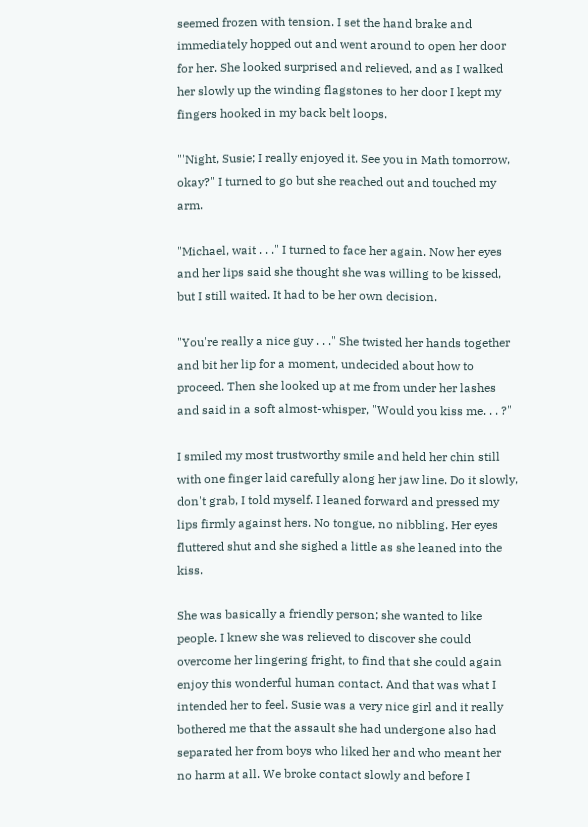seemed frozen with tension. I set the hand brake and immediately hopped out and went around to open her door for her. She looked surprised and relieved, and as I walked her slowly up the winding flagstones to her door I kept my fingers hooked in my back belt loops.

"'Night, Susie; I really enjoyed it. See you in Math tomorrow, okay?" I turned to go but she reached out and touched my arm.

"Michael, wait . . ." I turned to face her again. Now her eyes and her lips said she thought she was willing to be kissed, but I still waited. It had to be her own decision.

"You're really a nice guy . . ." She twisted her hands together and bit her lip for a moment, undecided about how to proceed. Then she looked up at me from under her lashes and said in a soft almost-whisper, "Would you kiss me. . . ?"

I smiled my most trustworthy smile and held her chin still with one finger laid carefully along her jaw line. Do it slowly, don't grab, I told myself. I leaned forward and pressed my lips firmly against hers. No tongue, no nibbling. Her eyes fluttered shut and she sighed a little as she leaned into the kiss.

She was basically a friendly person; she wanted to like people. I knew she was relieved to discover she could overcome her lingering fright, to find that she could again enjoy this wonderful human contact. And that was what I intended her to feel. Susie was a very nice girl and it really bothered me that the assault she had undergone also had separated her from boys who liked her and who meant her no harm at all. We broke contact slowly and before I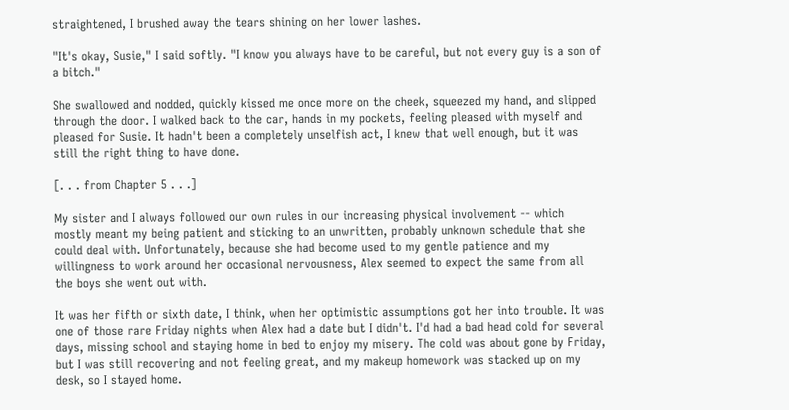straightened, I brushed away the tears shining on her lower lashes.

"It's okay, Susie," I said softly. "I know you always have to be careful, but not every guy is a son of a bitch."

She swallowed and nodded, quickly kissed me once more on the cheek, squeezed my hand, and slipped through the door. I walked back to the car, hands in my pockets, feeling pleased with myself and pleased for Susie. It hadn't been a completely unselfish act, I knew that well enough, but it was still the right thing to have done.

[. . . from Chapter 5 . . .]

My sister and I always followed our own rules in our increasing physical involvement -- which mostly meant my being patient and sticking to an unwritten, probably unknown schedule that she could deal with. Unfortunately, because she had become used to my gentle patience and my willingness to work around her occasional nervousness, Alex seemed to expect the same from all the boys she went out with.

It was her fifth or sixth date, I think, when her optimistic assumptions got her into trouble. It was one of those rare Friday nights when Alex had a date but I didn't. I'd had a bad head cold for several days, missing school and staying home in bed to enjoy my misery. The cold was about gone by Friday, but I was still recovering and not feeling great, and my makeup homework was stacked up on my desk, so I stayed home.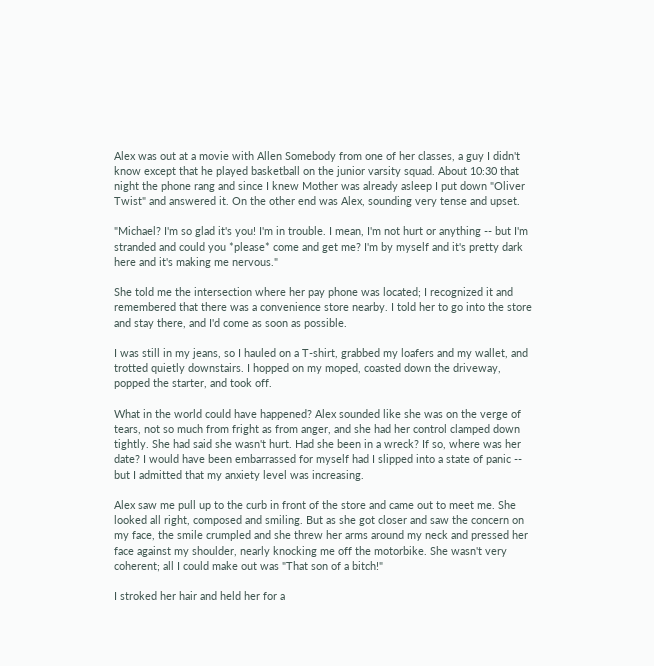Alex was out at a movie with Allen Somebody from one of her classes, a guy I didn't know except that he played basketball on the junior varsity squad. About 10:30 that night the phone rang and since I knew Mother was already asleep I put down "Oliver Twist" and answered it. On the other end was Alex, sounding very tense and upset.

"Michael? I'm so glad it's you! I'm in trouble. I mean, I'm not hurt or anything -- but I'm stranded and could you *please* come and get me? I'm by myself and it's pretty dark here and it's making me nervous."

She told me the intersection where her pay phone was located; I recognized it and remembered that there was a convenience store nearby. I told her to go into the store and stay there, and I'd come as soon as possible.

I was still in my jeans, so I hauled on a T-shirt, grabbed my loafers and my wallet, and trotted quietly downstairs. I hopped on my moped, coasted down the driveway, popped the starter, and took off.

What in the world could have happened? Alex sounded like she was on the verge of tears, not so much from fright as from anger, and she had her control clamped down tightly. She had said she wasn't hurt. Had she been in a wreck? If so, where was her date? I would have been embarrassed for myself had I slipped into a state of panic -- but I admitted that my anxiety level was increasing.

Alex saw me pull up to the curb in front of the store and came out to meet me. She looked all right, composed and smiling. But as she got closer and saw the concern on my face, the smile crumpled and she threw her arms around my neck and pressed her face against my shoulder, nearly knocking me off the motorbike. She wasn't very coherent; all I could make out was "That son of a bitch!"

I stroked her hair and held her for a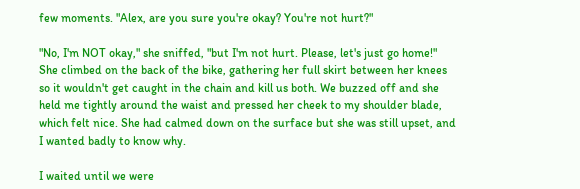few moments. "Alex, are you sure you're okay? You're not hurt?"

"No, I'm NOT okay," she sniffed, "but I'm not hurt. Please, let's just go home!" She climbed on the back of the bike, gathering her full skirt between her knees so it wouldn't get caught in the chain and kill us both. We buzzed off and she held me tightly around the waist and pressed her cheek to my shoulder blade, which felt nice. She had calmed down on the surface but she was still upset, and I wanted badly to know why.

I waited until we were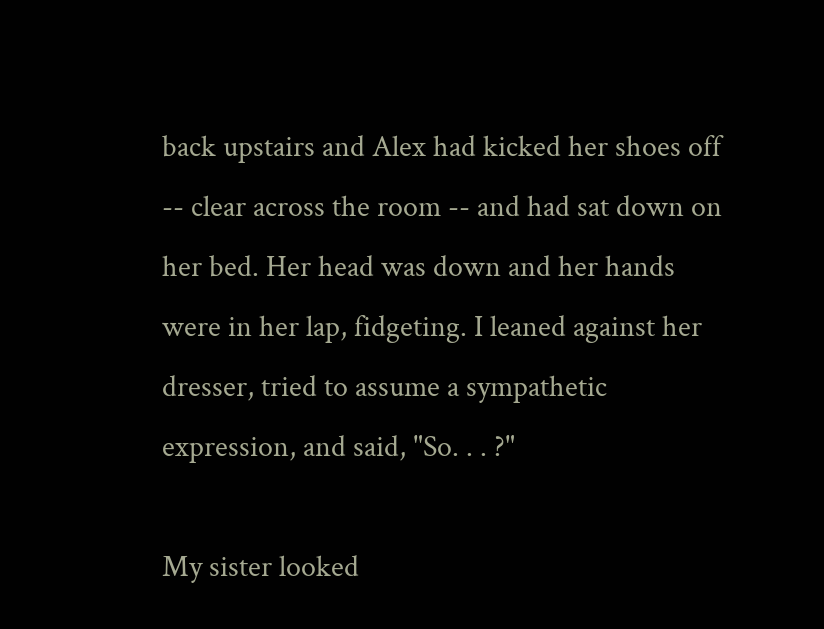back upstairs and Alex had kicked her shoes off -- clear across the room -- and had sat down on her bed. Her head was down and her hands were in her lap, fidgeting. I leaned against her dresser, tried to assume a sympathetic expression, and said, "So. . . ?"

My sister looked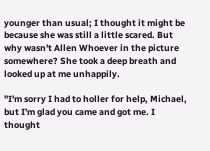younger than usual; I thought it might be because she was still a little scared. But why wasn't Allen Whoever in the picture somewhere? She took a deep breath and looked up at me unhappily.

"I'm sorry I had to holler for help, Michael, but I'm glad you came and got me. I thought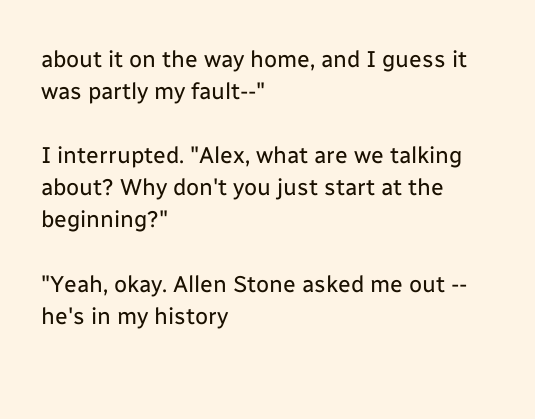about it on the way home, and I guess it was partly my fault--"

I interrupted. "Alex, what are we talking about? Why don't you just start at the beginning?"

"Yeah, okay. Allen Stone asked me out -- he's in my history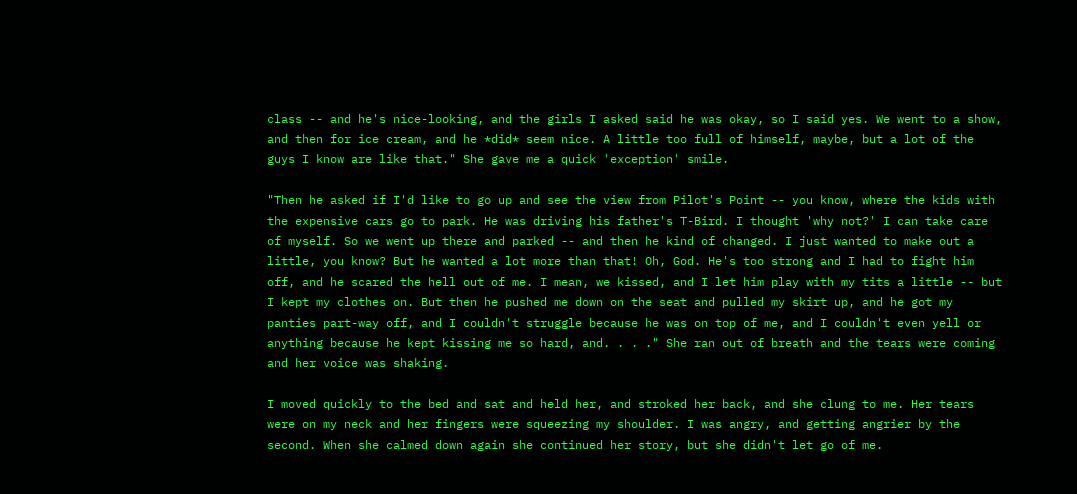class -- and he's nice-looking, and the girls I asked said he was okay, so I said yes. We went to a show, and then for ice cream, and he *did* seem nice. A little too full of himself, maybe, but a lot of the guys I know are like that." She gave me a quick 'exception' smile.

"Then he asked if I'd like to go up and see the view from Pilot's Point -- you know, where the kids with the expensive cars go to park. He was driving his father's T-Bird. I thought 'why not?' I can take care of myself. So we went up there and parked -- and then he kind of changed. I just wanted to make out a little, you know? But he wanted a lot more than that! Oh, God. He's too strong and I had to fight him off, and he scared the hell out of me. I mean, we kissed, and I let him play with my tits a little -- but I kept my clothes on. But then he pushed me down on the seat and pulled my skirt up, and he got my panties part-way off, and I couldn't struggle because he was on top of me, and I couldn't even yell or anything because he kept kissing me so hard, and. . . ." She ran out of breath and the tears were coming and her voice was shaking.

I moved quickly to the bed and sat and held her, and stroked her back, and she clung to me. Her tears were on my neck and her fingers were squeezing my shoulder. I was angry, and getting angrier by the second. When she calmed down again she continued her story, but she didn't let go of me.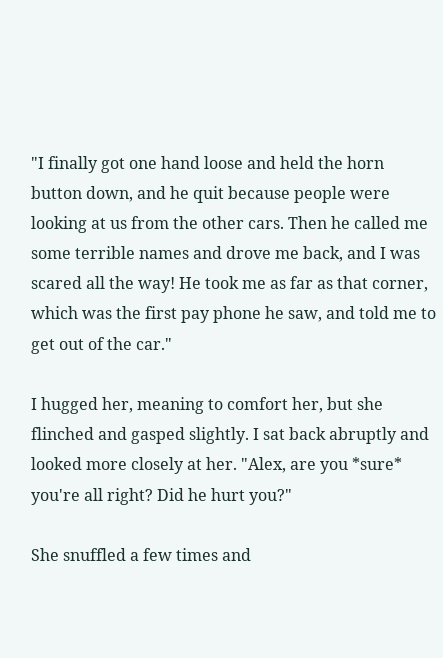"I finally got one hand loose and held the horn button down, and he quit because people were looking at us from the other cars. Then he called me some terrible names and drove me back, and I was scared all the way! He took me as far as that corner, which was the first pay phone he saw, and told me to get out of the car."

I hugged her, meaning to comfort her, but she flinched and gasped slightly. I sat back abruptly and looked more closely at her. "Alex, are you *sure* you're all right? Did he hurt you?"

She snuffled a few times and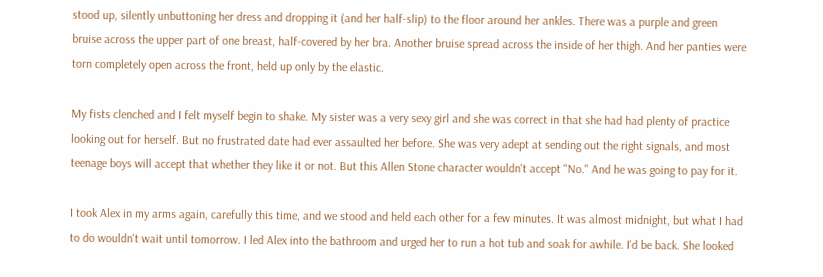stood up, silently unbuttoning her dress and dropping it (and her half-slip) to the floor around her ankles. There was a purple and green bruise across the upper part of one breast, half-covered by her bra. Another bruise spread across the inside of her thigh. And her panties were torn completely open across the front, held up only by the elastic.

My fists clenched and I felt myself begin to shake. My sister was a very sexy girl and she was correct in that she had had plenty of practice looking out for herself. But no frustrated date had ever assaulted her before. She was very adept at sending out the right signals, and most teenage boys will accept that whether they like it or not. But this Allen Stone character wouldn't accept "No." And he was going to pay for it.

I took Alex in my arms again, carefully this time, and we stood and held each other for a few minutes. It was almost midnight, but what I had to do wouldn't wait until tomorrow. I led Alex into the bathroom and urged her to run a hot tub and soak for awhile. I'd be back. She looked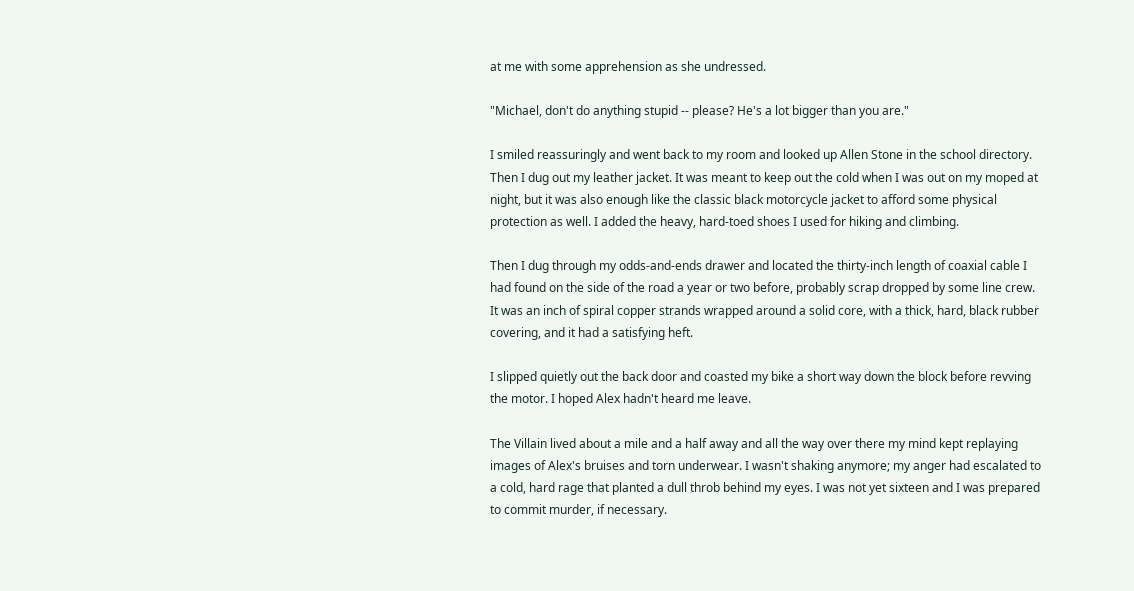at me with some apprehension as she undressed.

"Michael, don't do anything stupid -- please? He's a lot bigger than you are."

I smiled reassuringly and went back to my room and looked up Allen Stone in the school directory. Then I dug out my leather jacket. It was meant to keep out the cold when I was out on my moped at night, but it was also enough like the classic black motorcycle jacket to afford some physical protection as well. I added the heavy, hard-toed shoes I used for hiking and climbing.

Then I dug through my odds-and-ends drawer and located the thirty-inch length of coaxial cable I had found on the side of the road a year or two before, probably scrap dropped by some line crew. It was an inch of spiral copper strands wrapped around a solid core, with a thick, hard, black rubber covering, and it had a satisfying heft.

I slipped quietly out the back door and coasted my bike a short way down the block before revving the motor. I hoped Alex hadn't heard me leave.

The Villain lived about a mile and a half away and all the way over there my mind kept replaying images of Alex's bruises and torn underwear. I wasn't shaking anymore; my anger had escalated to a cold, hard rage that planted a dull throb behind my eyes. I was not yet sixteen and I was prepared to commit murder, if necessary.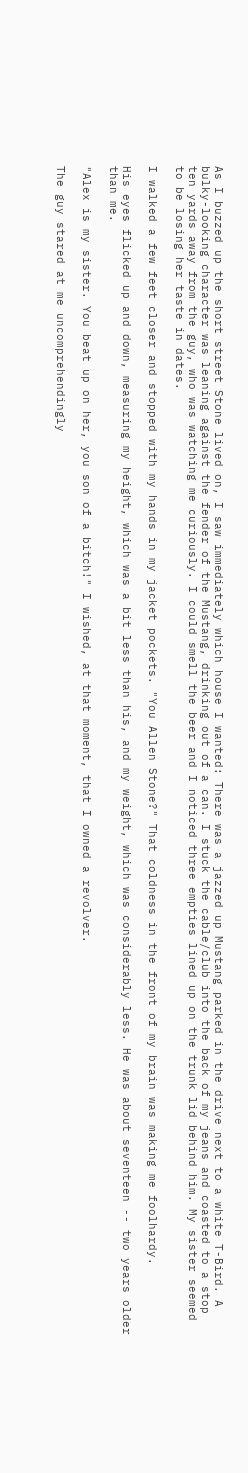As I buzzed up the short street Stone lived on, I saw immediately which house I wanted: There was a jazzed up Mustang parked in the drive next to a white T-Bird. A bulky-looking character was leaning against the fender of the Mustang, drinking out of a can. I stuck the cable/club into the back of my jeans and coasted to a stop ten yards away from the guy, who was watching me curiously. I could smell the beer and I noticed three empties lined up on the trunk lid behind him. My sister seemed to be losing her taste in dates.

I walked a few feet closer and stopped with my hands in my jacket pockets. "You Allen Stone?" That coldness in the front of my brain was making me foolhardy.

His eyes flicked up and down, measuring my height, which was a bit less than his, and my weight, which was considerably less. He was about seventeen -- two years older than me.

"Alex is my sister. You beat up on her, you son of a bitch!" I wished, at that moment, that I owned a revolver.

The guy stared at me uncomprehendingly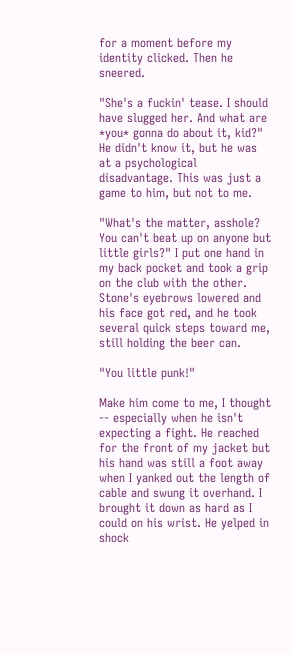for a moment before my identity clicked. Then he sneered.

"She's a fuckin' tease. I should have slugged her. And what are *you* gonna do about it, kid?" He didn't know it, but he was at a psychological disadvantage. This was just a game to him, but not to me.

"What's the matter, asshole? You can't beat up on anyone but little girls?" I put one hand in my back pocket and took a grip on the club with the other. Stone's eyebrows lowered and his face got red, and he took several quick steps toward me, still holding the beer can.

"You little punk!"

Make him come to me, I thought -- especially when he isn't expecting a fight. He reached for the front of my jacket but his hand was still a foot away when I yanked out the length of cable and swung it overhand. I brought it down as hard as I could on his wrist. He yelped in shock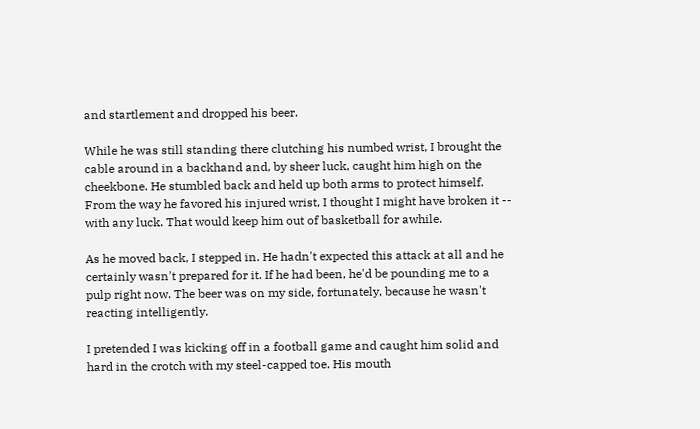and startlement and dropped his beer.

While he was still standing there clutching his numbed wrist, I brought the cable around in a backhand and, by sheer luck, caught him high on the cheekbone. He stumbled back and held up both arms to protect himself. From the way he favored his injured wrist, I thought I might have broken it -- with any luck. That would keep him out of basketball for awhile.

As he moved back, I stepped in. He hadn't expected this attack at all and he certainly wasn't prepared for it. If he had been, he'd be pounding me to a pulp right now. The beer was on my side, fortunately, because he wasn't reacting intelligently.

I pretended I was kicking off in a football game and caught him solid and hard in the crotch with my steel-capped toe. His mouth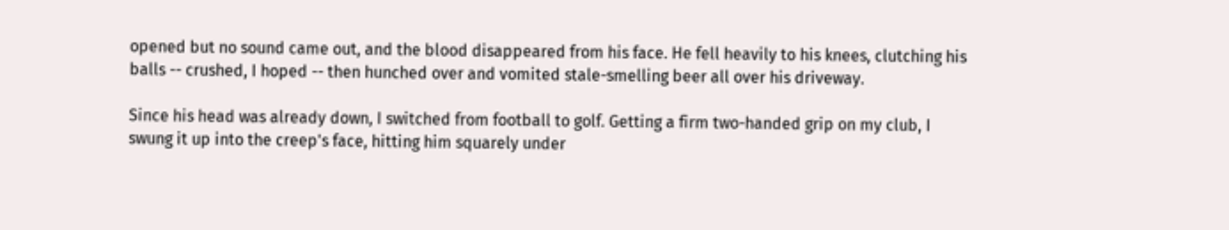opened but no sound came out, and the blood disappeared from his face. He fell heavily to his knees, clutching his balls -- crushed, I hoped -- then hunched over and vomited stale-smelling beer all over his driveway.

Since his head was already down, I switched from football to golf. Getting a firm two-handed grip on my club, I swung it up into the creep's face, hitting him squarely under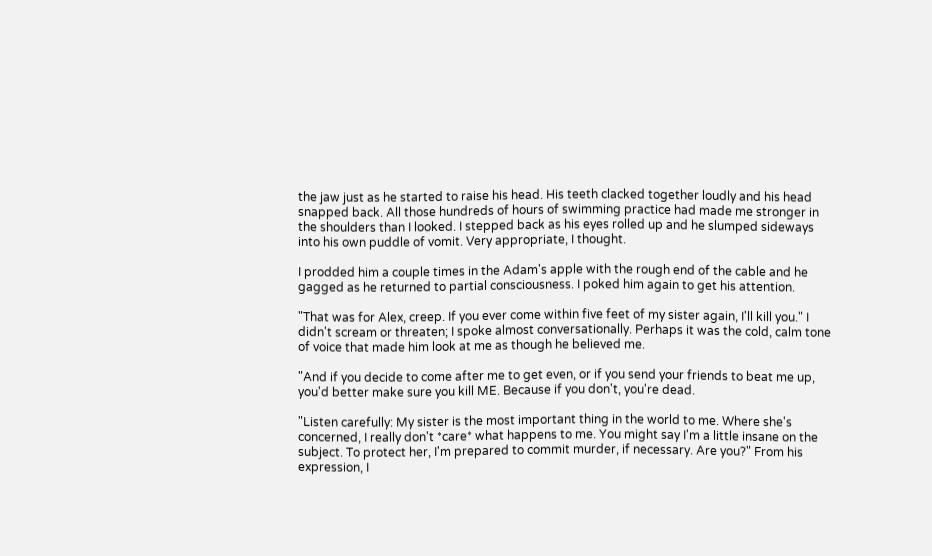the jaw just as he started to raise his head. His teeth clacked together loudly and his head snapped back. All those hundreds of hours of swimming practice had made me stronger in the shoulders than I looked. I stepped back as his eyes rolled up and he slumped sideways into his own puddle of vomit. Very appropriate, I thought.

I prodded him a couple times in the Adam's apple with the rough end of the cable and he gagged as he returned to partial consciousness. I poked him again to get his attention.

"That was for Alex, creep. If you ever come within five feet of my sister again, I'll kill you." I didn't scream or threaten; I spoke almost conversationally. Perhaps it was the cold, calm tone of voice that made him look at me as though he believed me.

"And if you decide to come after me to get even, or if you send your friends to beat me up, you'd better make sure you kill ME. Because if you don't, you're dead.

"Listen carefully: My sister is the most important thing in the world to me. Where she's concerned, I really don't *care* what happens to me. You might say I'm a little insane on the subject. To protect her, I'm prepared to commit murder, if necessary. Are you?" From his expression, I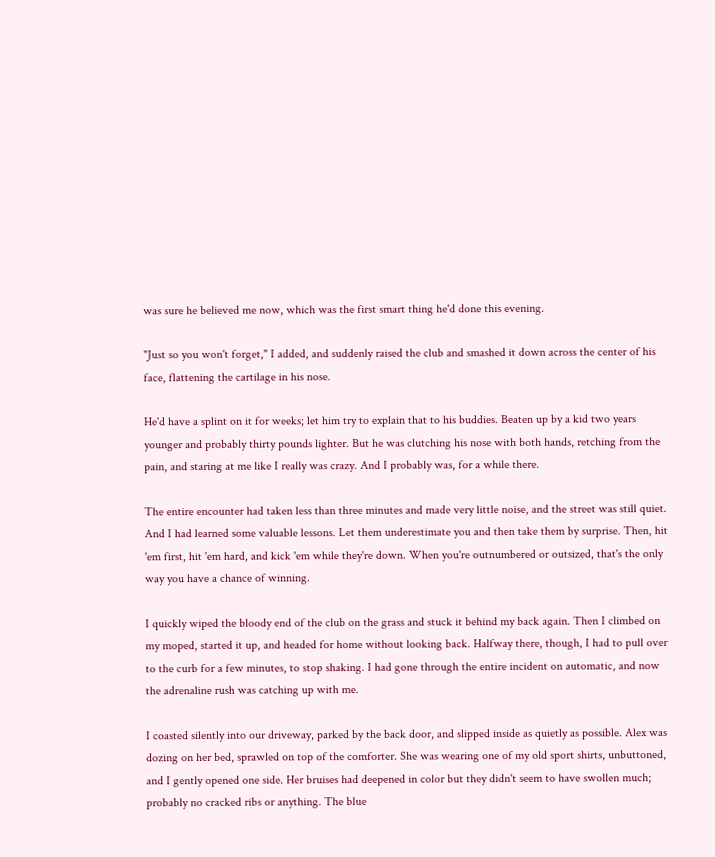was sure he believed me now, which was the first smart thing he'd done this evening.

"Just so you won't forget," I added, and suddenly raised the club and smashed it down across the center of his face, flattening the cartilage in his nose.

He'd have a splint on it for weeks; let him try to explain that to his buddies. Beaten up by a kid two years younger and probably thirty pounds lighter. But he was clutching his nose with both hands, retching from the pain, and staring at me like I really was crazy. And I probably was, for a while there.

The entire encounter had taken less than three minutes and made very little noise, and the street was still quiet. And I had learned some valuable lessons. Let them underestimate you and then take them by surprise. Then, hit 'em first, hit 'em hard, and kick 'em while they're down. When you're outnumbered or outsized, that's the only way you have a chance of winning.

I quickly wiped the bloody end of the club on the grass and stuck it behind my back again. Then I climbed on my moped, started it up, and headed for home without looking back. Halfway there, though, I had to pull over to the curb for a few minutes, to stop shaking. I had gone through the entire incident on automatic, and now the adrenaline rush was catching up with me.

I coasted silently into our driveway, parked by the back door, and slipped inside as quietly as possible. Alex was dozing on her bed, sprawled on top of the comforter. She was wearing one of my old sport shirts, unbuttoned, and I gently opened one side. Her bruises had deepened in color but they didn't seem to have swollen much; probably no cracked ribs or anything. The blue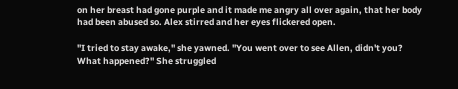on her breast had gone purple and it made me angry all over again, that her body had been abused so. Alex stirred and her eyes flickered open.

"I tried to stay awake," she yawned. "You went over to see Allen, didn't you? What happened?" She struggled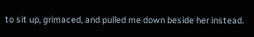to sit up, grimaced, and pulled me down beside her instead.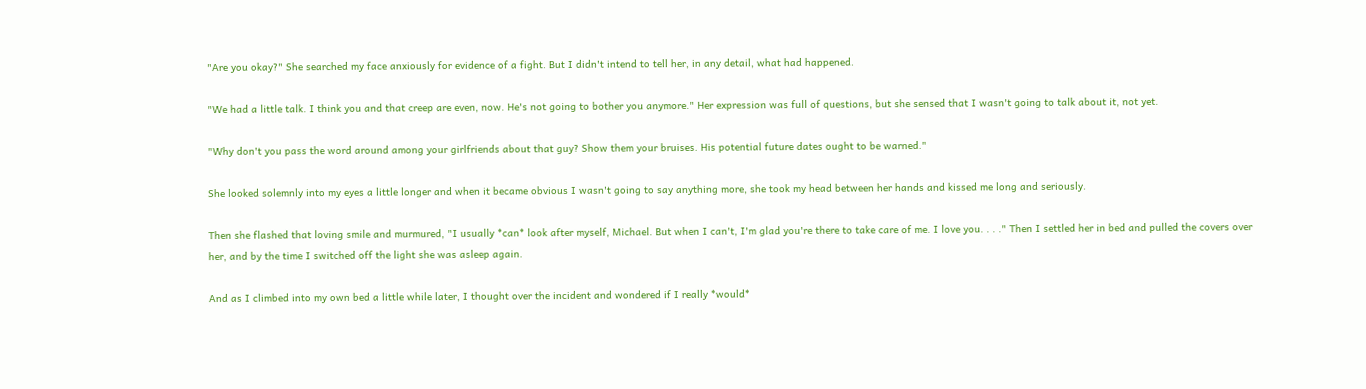"Are you okay?" She searched my face anxiously for evidence of a fight. But I didn't intend to tell her, in any detail, what had happened.

"We had a little talk. I think you and that creep are even, now. He's not going to bother you anymore." Her expression was full of questions, but she sensed that I wasn't going to talk about it, not yet.

"Why don't you pass the word around among your girlfriends about that guy? Show them your bruises. His potential future dates ought to be warned."

She looked solemnly into my eyes a little longer and when it became obvious I wasn't going to say anything more, she took my head between her hands and kissed me long and seriously.

Then she flashed that loving smile and murmured, "I usually *can* look after myself, Michael. But when I can't, I'm glad you're there to take care of me. I love you. . . ." Then I settled her in bed and pulled the covers over her, and by the time I switched off the light she was asleep again.

And as I climbed into my own bed a little while later, I thought over the incident and wondered if I really *would*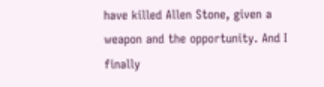have killed Allen Stone, given a weapon and the opportunity. And I finally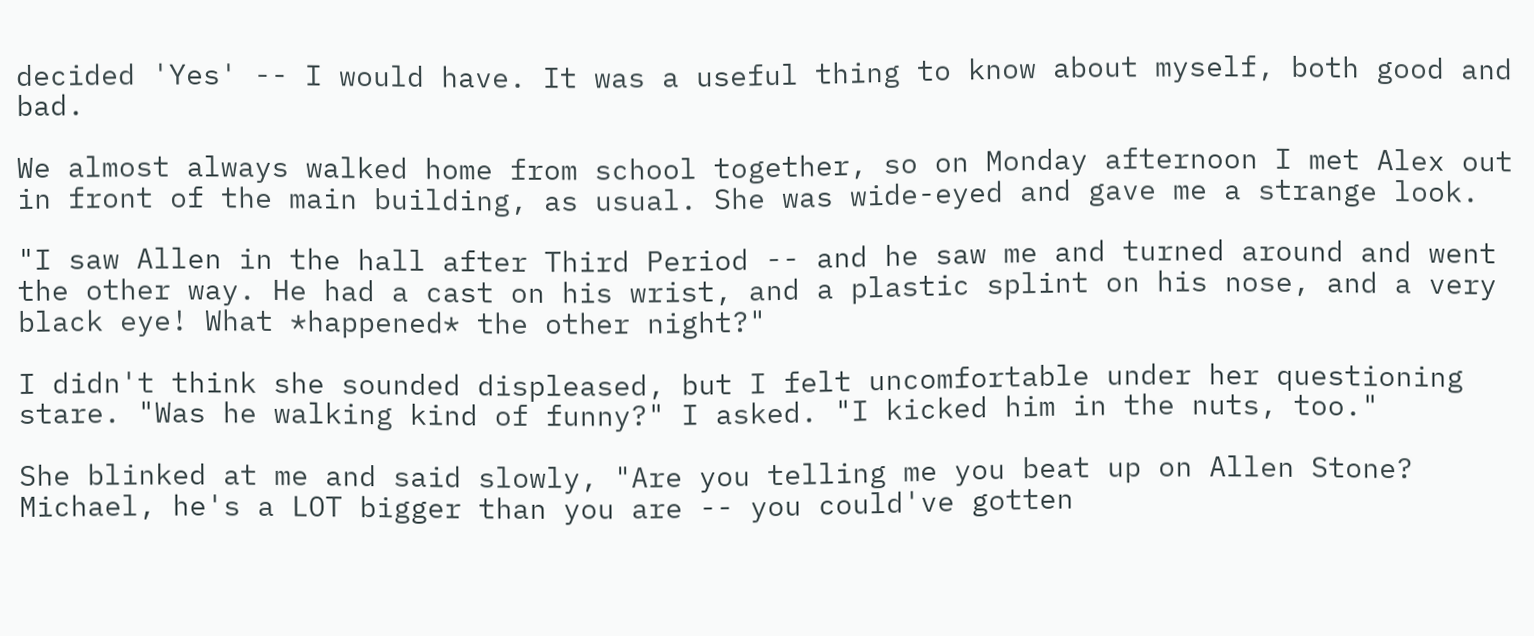decided 'Yes' -- I would have. It was a useful thing to know about myself, both good and bad.

We almost always walked home from school together, so on Monday afternoon I met Alex out in front of the main building, as usual. She was wide-eyed and gave me a strange look.

"I saw Allen in the hall after Third Period -- and he saw me and turned around and went the other way. He had a cast on his wrist, and a plastic splint on his nose, and a very black eye! What *happened* the other night?"

I didn't think she sounded displeased, but I felt uncomfortable under her questioning stare. "Was he walking kind of funny?" I asked. "I kicked him in the nuts, too."

She blinked at me and said slowly, "Are you telling me you beat up on Allen Stone? Michael, he's a LOT bigger than you are -- you could've gotten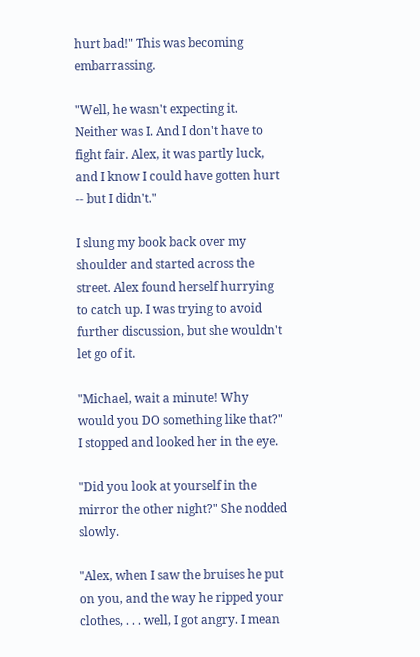hurt bad!" This was becoming embarrassing.

"Well, he wasn't expecting it. Neither was I. And I don't have to fight fair. Alex, it was partly luck, and I know I could have gotten hurt -- but I didn't."

I slung my book back over my shoulder and started across the street. Alex found herself hurrying to catch up. I was trying to avoid further discussion, but she wouldn't let go of it.

"Michael, wait a minute! Why would you DO something like that?" I stopped and looked her in the eye.

"Did you look at yourself in the mirror the other night?" She nodded slowly.

"Alex, when I saw the bruises he put on you, and the way he ripped your clothes, . . . well, I got angry. I mean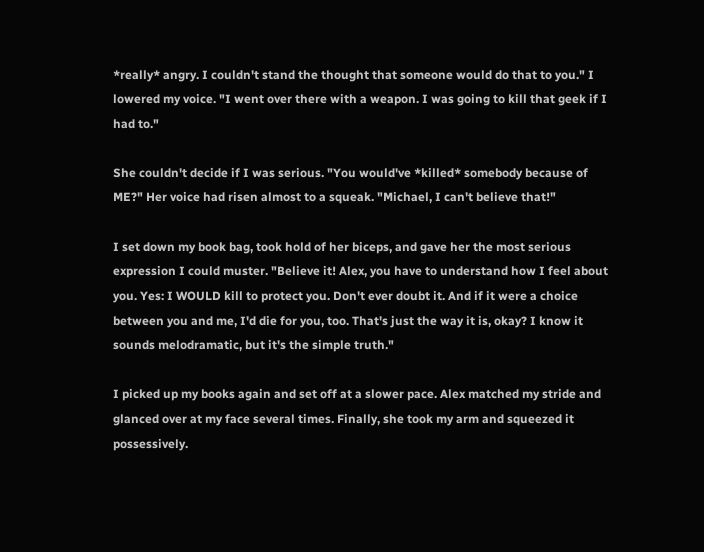*really* angry. I couldn't stand the thought that someone would do that to you." I lowered my voice. "I went over there with a weapon. I was going to kill that geek if I had to."

She couldn't decide if I was serious. "You would've *killed* somebody because of ME?" Her voice had risen almost to a squeak. "Michael, I can't believe that!"

I set down my book bag, took hold of her biceps, and gave her the most serious expression I could muster. "Believe it! Alex, you have to understand how I feel about you. Yes: I WOULD kill to protect you. Don't ever doubt it. And if it were a choice between you and me, I'd die for you, too. That's just the way it is, okay? I know it sounds melodramatic, but it's the simple truth."

I picked up my books again and set off at a slower pace. Alex matched my stride and glanced over at my face several times. Finally, she took my arm and squeezed it possessively.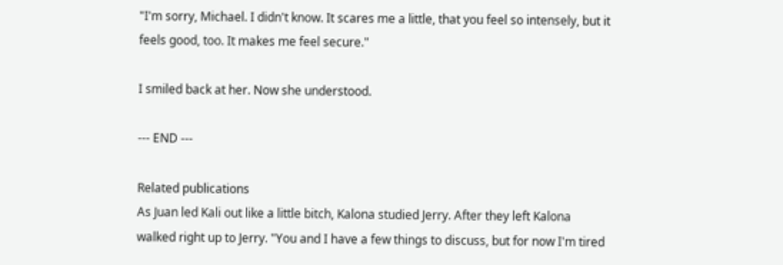"I'm sorry, Michael. I didn't know. It scares me a little, that you feel so intensely, but it feels good, too. It makes me feel secure."

I smiled back at her. Now she understood.

--- END ---

Related publications
As Juan led Kali out like a little bitch, Kalona studied Jerry. After they left Kalona walked right up to Jerry. "You and I have a few things to discuss, but for now I'm tired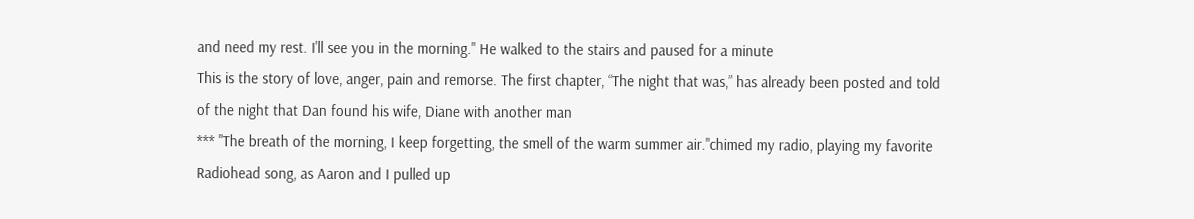and need my rest. I'll see you in the morning." He walked to the stairs and paused for a minute
This is the story of love, anger, pain and remorse. The first chapter, “The night that was,” has already been posted and told of the night that Dan found his wife, Diane with another man
*** "The breath of the morning, I keep forgetting, the smell of the warm summer air."chimed my radio, playing my favorite Radiohead song, as Aaron and I pulled up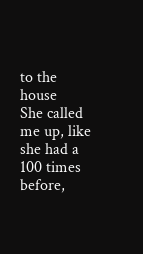to the house
She called me up, like she had a 100 times before,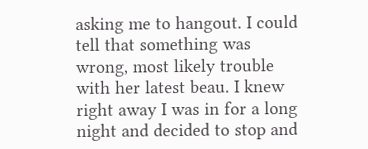asking me to hangout. I could tell that something was wrong, most likely trouble with her latest beau. I knew right away I was in for a long night and decided to stop and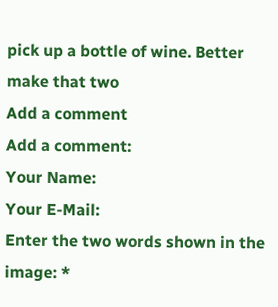pick up a bottle of wine. Better make that two
Add a comment
Add a comment:
Your Name:
Your E-Mail:
Enter the two words shown in the image: *